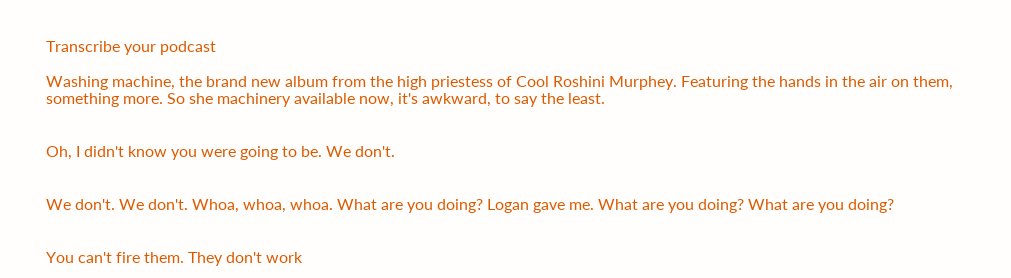Transcribe your podcast

Washing machine, the brand new album from the high priestess of Cool Roshini Murphey. Featuring the hands in the air on them, something more. So she machinery available now, it's awkward, to say the least.


Oh, I didn't know you were going to be. We don't.


We don't. We don't. Whoa, whoa, whoa. What are you doing? Logan gave me. What are you doing? What are you doing?


You can't fire them. They don't work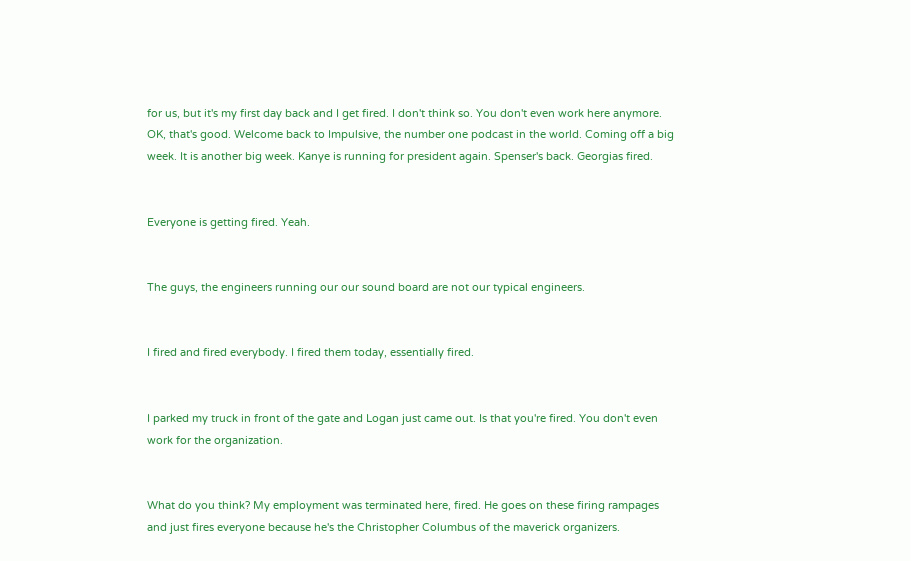for us, but it's my first day back and I get fired. I don't think so. You don't even work here anymore. OK, that's good. Welcome back to Impulsive, the number one podcast in the world. Coming off a big week. It is another big week. Kanye is running for president again. Spenser's back. Georgias fired.


Everyone is getting fired. Yeah.


The guys, the engineers running our our sound board are not our typical engineers.


I fired and fired everybody. I fired them today, essentially fired.


I parked my truck in front of the gate and Logan just came out. Is that you're fired. You don't even work for the organization.


What do you think? My employment was terminated here, fired. He goes on these firing rampages and just fires everyone because he's the Christopher Columbus of the maverick organizers.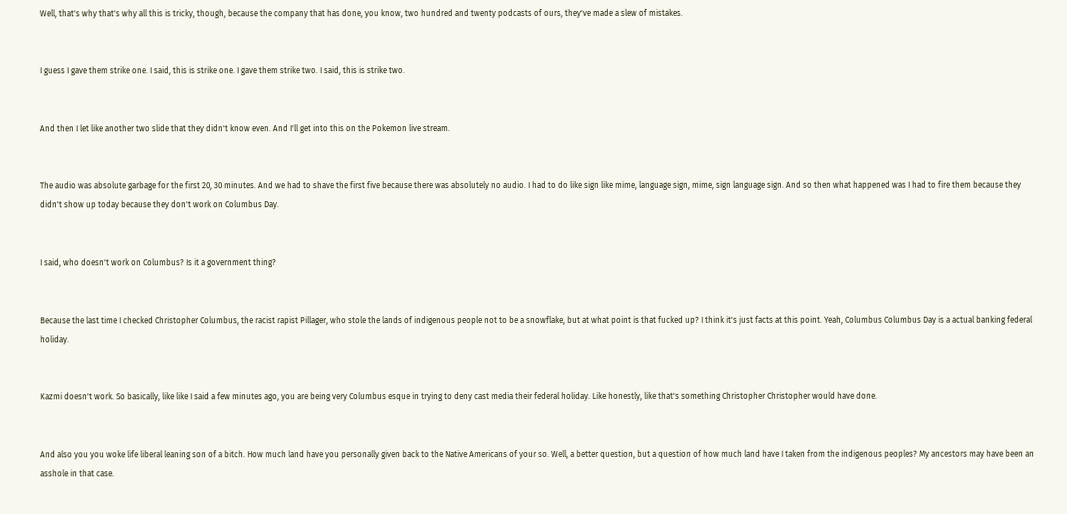Well, that's why that's why all this is tricky, though, because the company that has done, you know, two hundred and twenty podcasts of ours, they've made a slew of mistakes.


I guess I gave them strike one. I said, this is strike one. I gave them strike two. I said, this is strike two.


And then I let like another two slide that they didn't know even. And I'll get into this on the Pokemon live stream.


The audio was absolute garbage for the first 20, 30 minutes. And we had to shave the first five because there was absolutely no audio. I had to do like sign like mime, language sign, mime, sign language sign. And so then what happened was I had to fire them because they didn't show up today because they don't work on Columbus Day.


I said, who doesn't work on Columbus? Is it a government thing?


Because the last time I checked Christopher Columbus, the racist rapist Pillager, who stole the lands of indigenous people not to be a snowflake, but at what point is that fucked up? I think it's just facts at this point. Yeah, Columbus Columbus Day is a actual banking federal holiday.


Kazmi doesn't work. So basically, like like I said a few minutes ago, you are being very Columbus esque in trying to deny cast media their federal holiday. Like honestly, like that's something Christopher Christopher would have done.


And also you you woke life liberal leaning son of a bitch. How much land have you personally given back to the Native Americans of your so. Well, a better question, but a question of how much land have I taken from the indigenous peoples? My ancestors may have been an asshole in that case.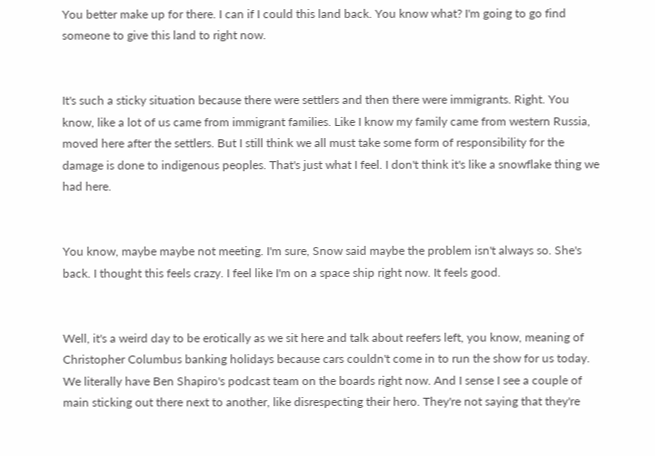You better make up for there. I can if I could this land back. You know what? I'm going to go find someone to give this land to right now.


It's such a sticky situation because there were settlers and then there were immigrants. Right. You know, like a lot of us came from immigrant families. Like I know my family came from western Russia, moved here after the settlers. But I still think we all must take some form of responsibility for the damage is done to indigenous peoples. That's just what I feel. I don't think it's like a snowflake thing we had here.


You know, maybe maybe not meeting. I'm sure, Snow said maybe the problem isn't always so. She's back. I thought this feels crazy. I feel like I'm on a space ship right now. It feels good.


Well, it's a weird day to be erotically as we sit here and talk about reefers left, you know, meaning of Christopher Columbus banking holidays because cars couldn't come in to run the show for us today. We literally have Ben Shapiro's podcast team on the boards right now. And I sense I see a couple of main sticking out there next to another, like disrespecting their hero. They're not saying that they're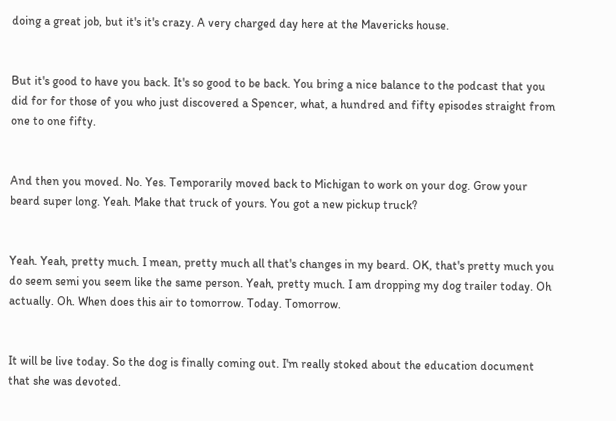doing a great job, but it's it's crazy. A very charged day here at the Mavericks house.


But it's good to have you back. It's so good to be back. You bring a nice balance to the podcast that you did for for those of you who just discovered a Spencer, what, a hundred and fifty episodes straight from one to one fifty.


And then you moved. No. Yes. Temporarily moved back to Michigan to work on your dog. Grow your beard super long. Yeah. Make that truck of yours. You got a new pickup truck?


Yeah. Yeah, pretty much. I mean, pretty much all that's changes in my beard. OK, that's pretty much you do seem semi you seem like the same person. Yeah, pretty much. I am dropping my dog trailer today. Oh actually. Oh. When does this air to tomorrow. Today. Tomorrow.


It will be live today. So the dog is finally coming out. I'm really stoked about the education document that she was devoted.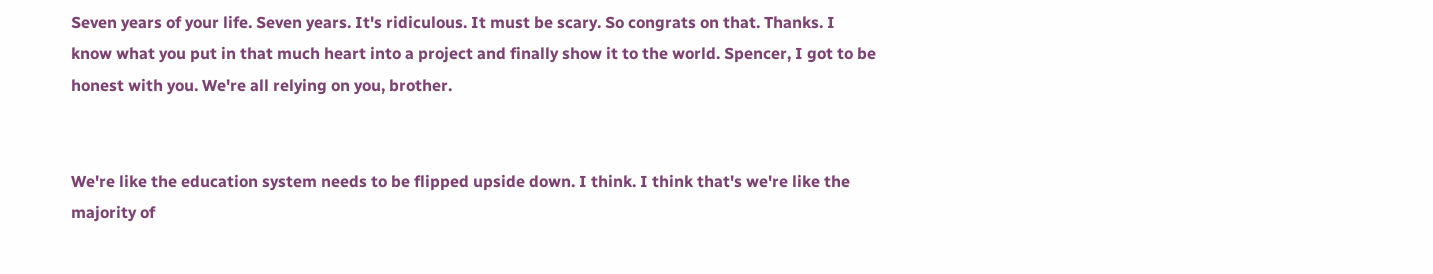Seven years of your life. Seven years. It's ridiculous. It must be scary. So congrats on that. Thanks. I know what you put in that much heart into a project and finally show it to the world. Spencer, I got to be honest with you. We're all relying on you, brother.


We're like the education system needs to be flipped upside down. I think. I think that's we're like the majority of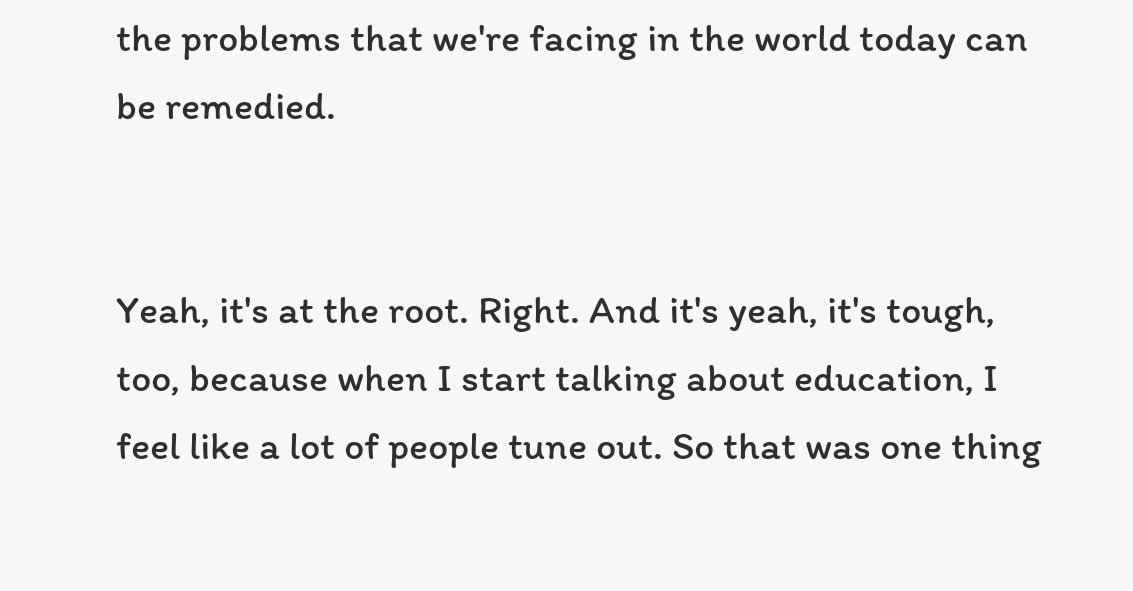the problems that we're facing in the world today can be remedied.


Yeah, it's at the root. Right. And it's yeah, it's tough, too, because when I start talking about education, I feel like a lot of people tune out. So that was one thing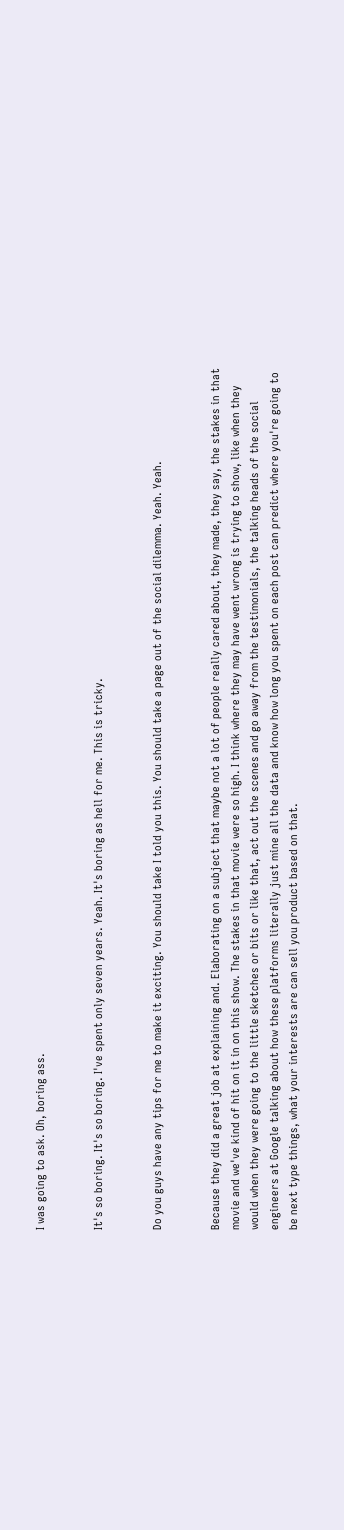I was going to ask. Oh, boring ass.


It's so boring. It's so boring. I've spent only seven years. Yeah. It's boring as hell for me. This is tricky.


Do you guys have any tips for me to make it exciting. You should take I told you this. You should take a page out of the social dilemma. Yeah. Yeah.


Because they did a great job at explaining and. Elaborating on a subject that maybe not a lot of people really cared about, they made, they say, the stakes in that movie and we've kind of hit on it in on this show. The stakes in that movie were so high. I think where they may have went wrong is trying to show, like when they would when they were going to the little sketches or bits or like that, act out the scenes and go away from the testimonials, the talking heads of the social engineers at Google talking about how these platforms literally just mine all the data and know how long you spent on each post can predict where you're going to be next type things, what your interests are can sell you product based on that.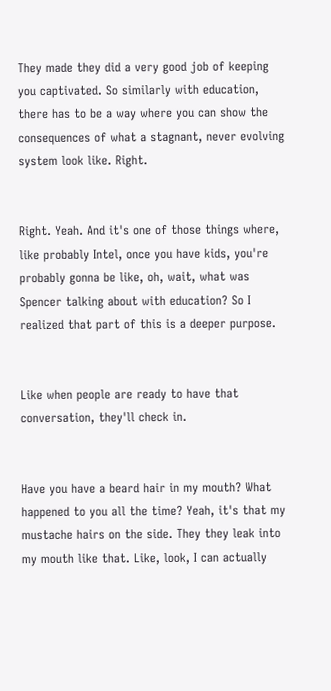They made they did a very good job of keeping you captivated. So similarly with education, there has to be a way where you can show the consequences of what a stagnant, never evolving system look like. Right.


Right. Yeah. And it's one of those things where, like probably Intel, once you have kids, you're probably gonna be like, oh, wait, what was Spencer talking about with education? So I realized that part of this is a deeper purpose.


Like when people are ready to have that conversation, they'll check in.


Have you have a beard hair in my mouth? What happened to you all the time? Yeah, it's that my mustache hairs on the side. They they leak into my mouth like that. Like, look, I can actually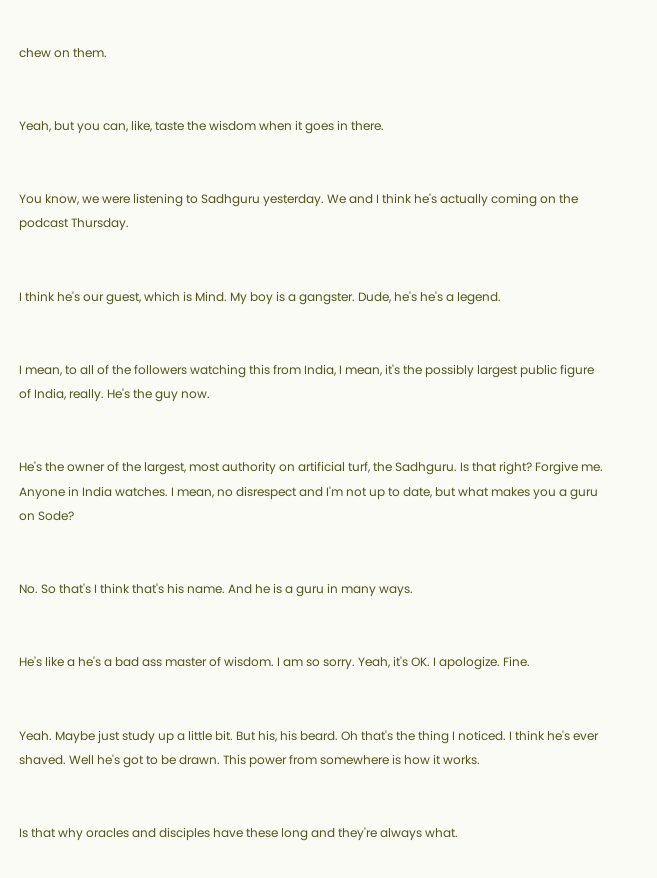chew on them.


Yeah, but you can, like, taste the wisdom when it goes in there.


You know, we were listening to Sadhguru yesterday. We and I think he's actually coming on the podcast Thursday.


I think he's our guest, which is Mind. My boy is a gangster. Dude, he's he's a legend.


I mean, to all of the followers watching this from India, I mean, it's the possibly largest public figure of India, really. He's the guy now.


He's the owner of the largest, most authority on artificial turf, the Sadhguru. Is that right? Forgive me. Anyone in India watches. I mean, no disrespect and I'm not up to date, but what makes you a guru on Sode?


No. So that's I think that's his name. And he is a guru in many ways.


He's like a he's a bad ass master of wisdom. I am so sorry. Yeah, it's OK. I apologize. Fine.


Yeah. Maybe just study up a little bit. But his, his beard. Oh that's the thing I noticed. I think he's ever shaved. Well he's got to be drawn. This power from somewhere is how it works.


Is that why oracles and disciples have these long and they're always what.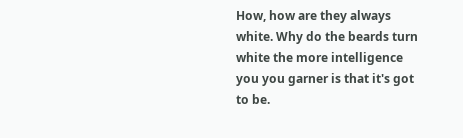How, how are they always white. Why do the beards turn white the more intelligence you you garner is that it's got to be.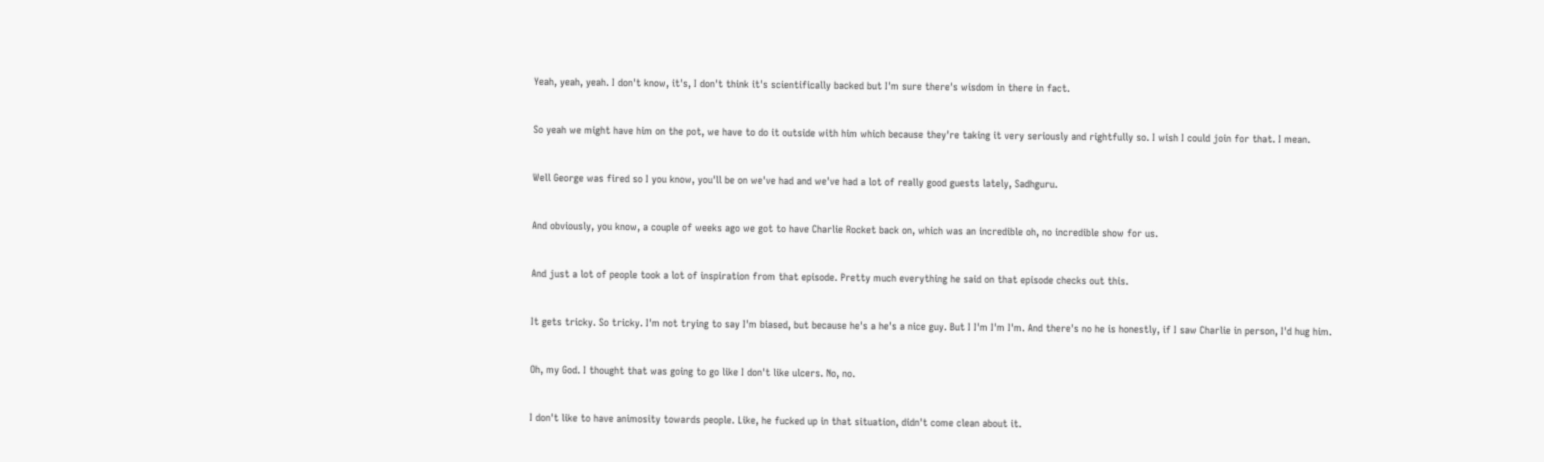Yeah, yeah, yeah. I don't know, it's, I don't think it's scientifically backed but I'm sure there's wisdom in there in fact.


So yeah we might have him on the pot, we have to do it outside with him which because they're taking it very seriously and rightfully so. I wish I could join for that. I mean.


Well George was fired so I you know, you'll be on we've had and we've had a lot of really good guests lately, Sadhguru.


And obviously, you know, a couple of weeks ago we got to have Charlie Rocket back on, which was an incredible oh, no incredible show for us.


And just a lot of people took a lot of inspiration from that episode. Pretty much everything he said on that episode checks out this.


It gets tricky. So tricky. I'm not trying to say I'm biased, but because he's a he's a nice guy. But I I'm I'm I'm. And there's no he is honestly, if I saw Charlie in person, I'd hug him.


Oh, my God. I thought that was going to go like I don't like ulcers. No, no.


I don't like to have animosity towards people. Like, he fucked up in that situation, didn't come clean about it.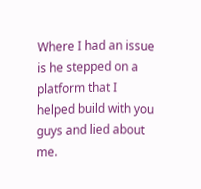Where I had an issue is he stepped on a platform that I helped build with you guys and lied about me.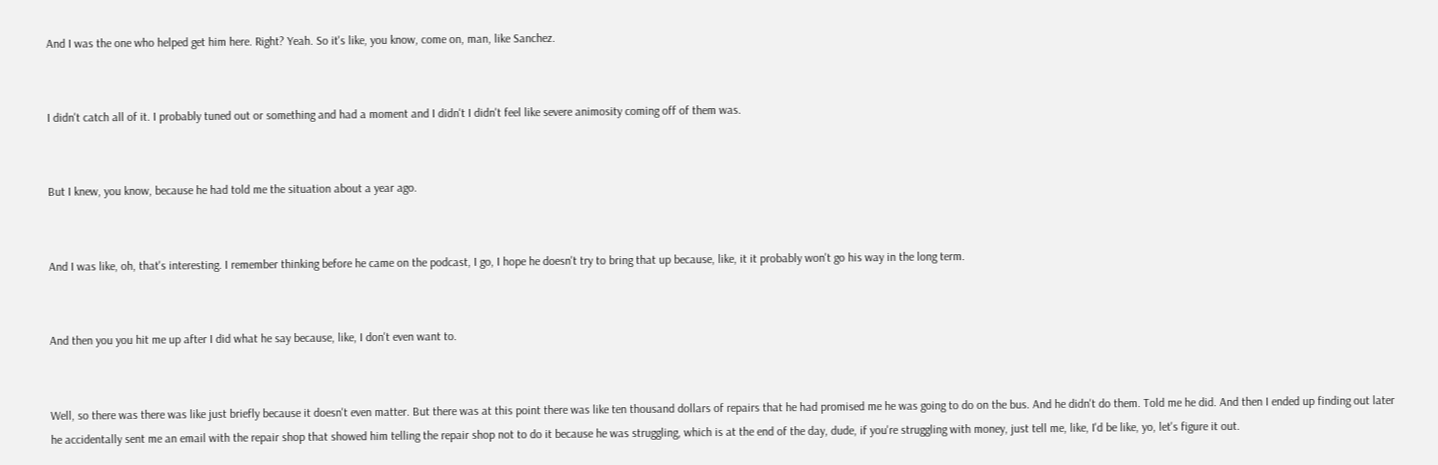And I was the one who helped get him here. Right? Yeah. So it's like, you know, come on, man, like Sanchez.


I didn't catch all of it. I probably tuned out or something and had a moment and I didn't I didn't feel like severe animosity coming off of them was.


But I knew, you know, because he had told me the situation about a year ago.


And I was like, oh, that's interesting. I remember thinking before he came on the podcast, I go, I hope he doesn't try to bring that up because, like, it it probably won't go his way in the long term.


And then you you hit me up after I did what he say because, like, I don't even want to.


Well, so there was there was like just briefly because it doesn't even matter. But there was at this point there was like ten thousand dollars of repairs that he had promised me he was going to do on the bus. And he didn't do them. Told me he did. And then I ended up finding out later he accidentally sent me an email with the repair shop that showed him telling the repair shop not to do it because he was struggling, which is at the end of the day, dude, if you're struggling with money, just tell me, like, I'd be like, yo, let's figure it out.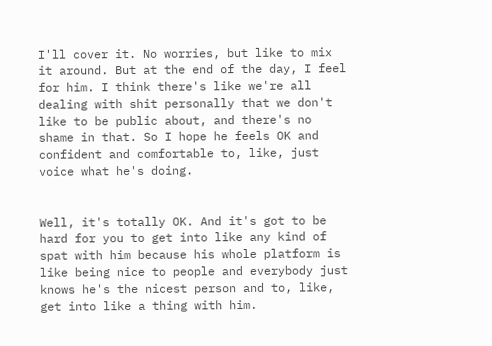I'll cover it. No worries, but like to mix it around. But at the end of the day, I feel for him. I think there's like we're all dealing with shit personally that we don't like to be public about, and there's no shame in that. So I hope he feels OK and confident and comfortable to, like, just voice what he's doing.


Well, it's totally OK. And it's got to be hard for you to get into like any kind of spat with him because his whole platform is like being nice to people and everybody just knows he's the nicest person and to, like, get into like a thing with him.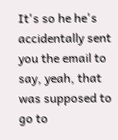It's so he he's accidentally sent you the email to say, yeah, that was supposed to go to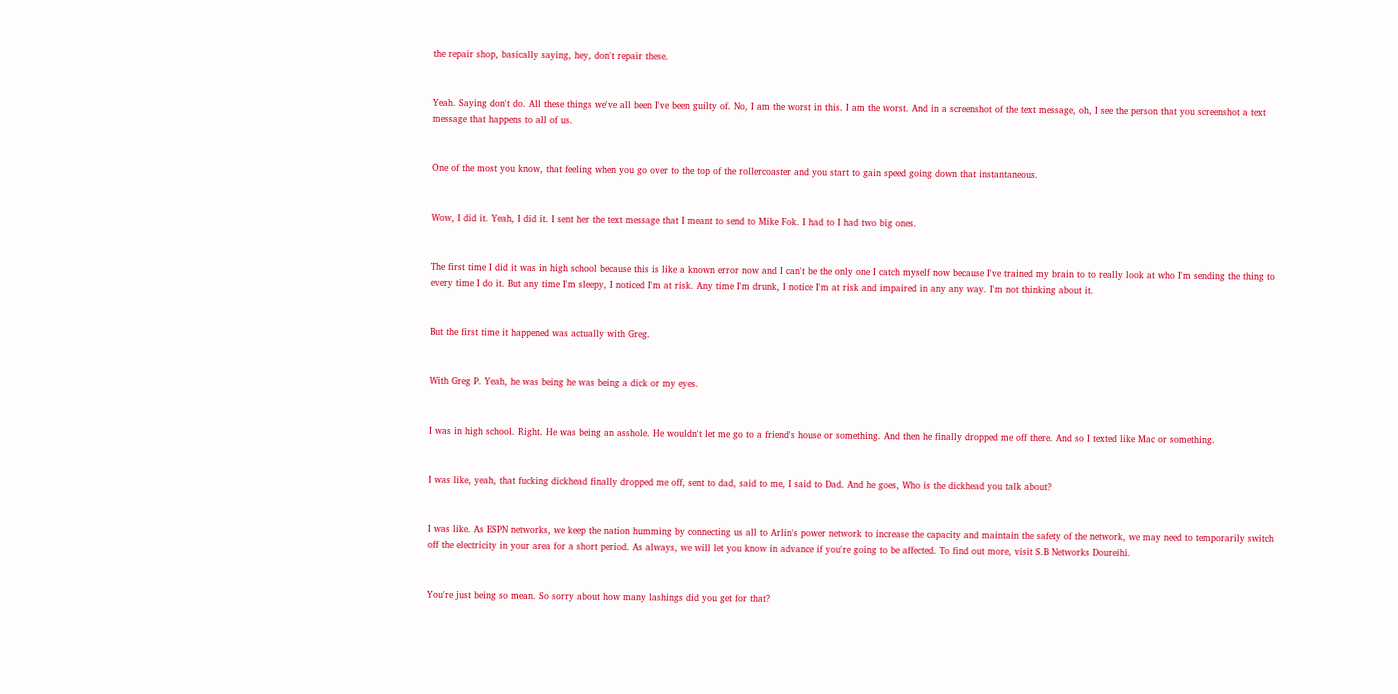the repair shop, basically saying, hey, don't repair these.


Yeah. Saying don't do. All these things we've all been I've been guilty of. No, I am the worst in this. I am the worst. And in a screenshot of the text message, oh, I see the person that you screenshot a text message that happens to all of us.


One of the most you know, that feeling when you go over to the top of the rollercoaster and you start to gain speed going down that instantaneous.


Wow, I did it. Yeah, I did it. I sent her the text message that I meant to send to Mike Fok. I had to I had two big ones.


The first time I did it was in high school because this is like a known error now and I can't be the only one I catch myself now because I've trained my brain to to really look at who I'm sending the thing to every time I do it. But any time I'm sleepy, I noticed I'm at risk. Any time I'm drunk, I notice I'm at risk and impaired in any any way. I'm not thinking about it.


But the first time it happened was actually with Greg.


With Greg P. Yeah, he was being he was being a dick or my eyes.


I was in high school. Right. He was being an asshole. He wouldn't let me go to a friend's house or something. And then he finally dropped me off there. And so I texted like Mac or something.


I was like, yeah, that fucking dickhead finally dropped me off, sent to dad, said to me, I said to Dad. And he goes, Who is the dickhead you talk about?


I was like. As ESPN networks, we keep the nation humming by connecting us all to Arlin's power network to increase the capacity and maintain the safety of the network, we may need to temporarily switch off the electricity in your area for a short period. As always, we will let you know in advance if you're going to be affected. To find out more, visit S.B Networks Doureihi.


You're just being so mean. So sorry about how many lashings did you get for that?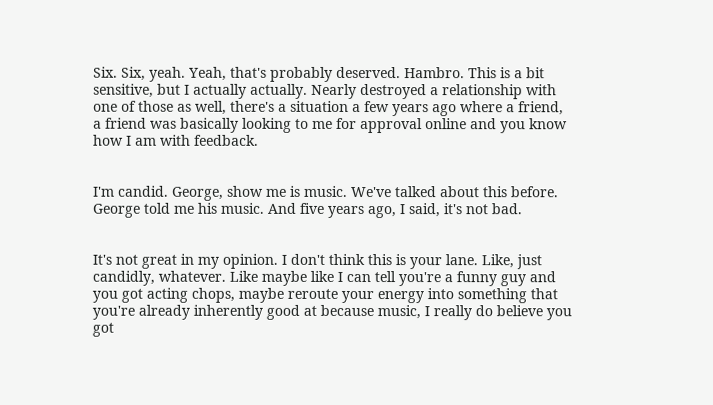Six. Six, yeah. Yeah, that's probably deserved. Hambro. This is a bit sensitive, but I actually actually. Nearly destroyed a relationship with one of those as well, there's a situation a few years ago where a friend, a friend was basically looking to me for approval online and you know how I am with feedback.


I'm candid. George, show me is music. We've talked about this before. George told me his music. And five years ago, I said, it's not bad.


It's not great in my opinion. I don't think this is your lane. Like, just candidly, whatever. Like maybe like I can tell you're a funny guy and you got acting chops, maybe reroute your energy into something that you're already inherently good at because music, I really do believe you got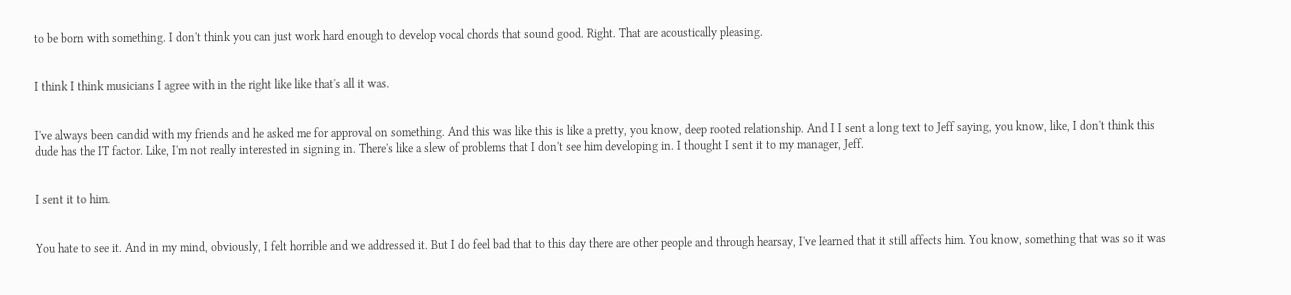to be born with something. I don't think you can just work hard enough to develop vocal chords that sound good. Right. That are acoustically pleasing.


I think I think musicians I agree with in the right like like that's all it was.


I've always been candid with my friends and he asked me for approval on something. And this was like this is like a pretty, you know, deep rooted relationship. And I I sent a long text to Jeff saying, you know, like, I don't think this dude has the IT factor. Like, I'm not really interested in signing in. There's like a slew of problems that I don't see him developing in. I thought I sent it to my manager, Jeff.


I sent it to him.


You hate to see it. And in my mind, obviously, I felt horrible and we addressed it. But I do feel bad that to this day there are other people and through hearsay, I've learned that it still affects him. You know, something that was so it was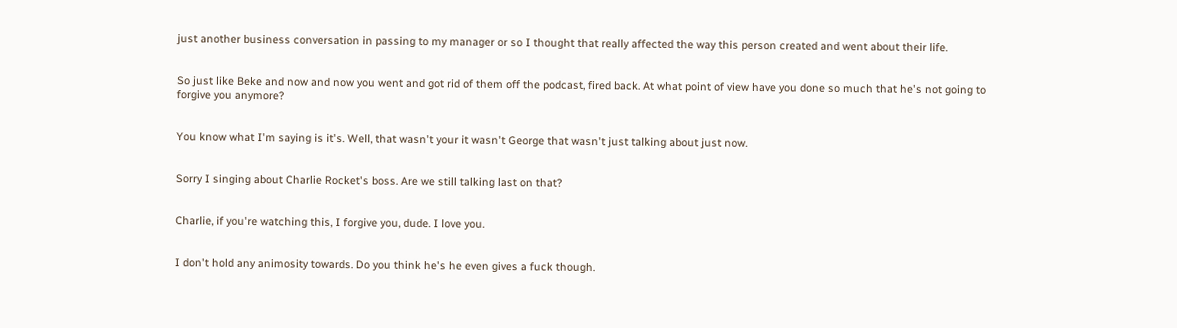just another business conversation in passing to my manager or so I thought that really affected the way this person created and went about their life.


So just like Beke and now and now you went and got rid of them off the podcast, fired back. At what point of view have you done so much that he's not going to forgive you anymore?


You know what I'm saying is it's. Well, that wasn't your it wasn't George that wasn't just talking about just now.


Sorry I singing about Charlie Rocket's boss. Are we still talking last on that?


Charlie, if you're watching this, I forgive you, dude. I love you.


I don't hold any animosity towards. Do you think he's he even gives a fuck though.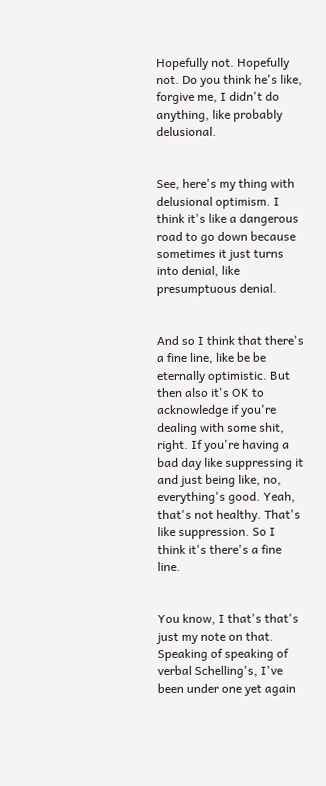Hopefully not. Hopefully not. Do you think he's like, forgive me, I didn't do anything, like probably delusional.


See, here's my thing with delusional optimism. I think it's like a dangerous road to go down because sometimes it just turns into denial, like presumptuous denial.


And so I think that there's a fine line, like be be eternally optimistic. But then also it's OK to acknowledge if you're dealing with some shit, right. If you're having a bad day like suppressing it and just being like, no, everything's good. Yeah, that's not healthy. That's like suppression. So I think it's there's a fine line.


You know, I that's that's just my note on that. Speaking of speaking of verbal Schelling's, I've been under one yet again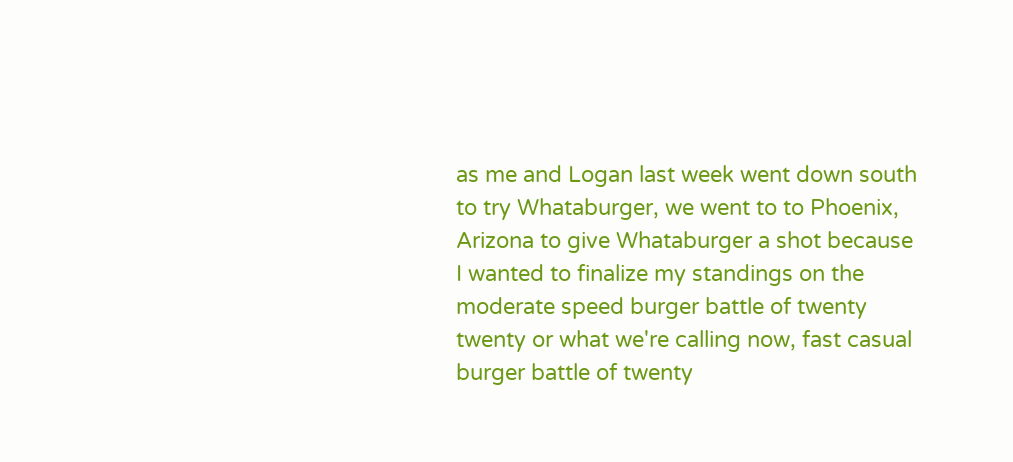as me and Logan last week went down south to try Whataburger, we went to to Phoenix, Arizona to give Whataburger a shot because I wanted to finalize my standings on the moderate speed burger battle of twenty twenty or what we're calling now, fast casual burger battle of twenty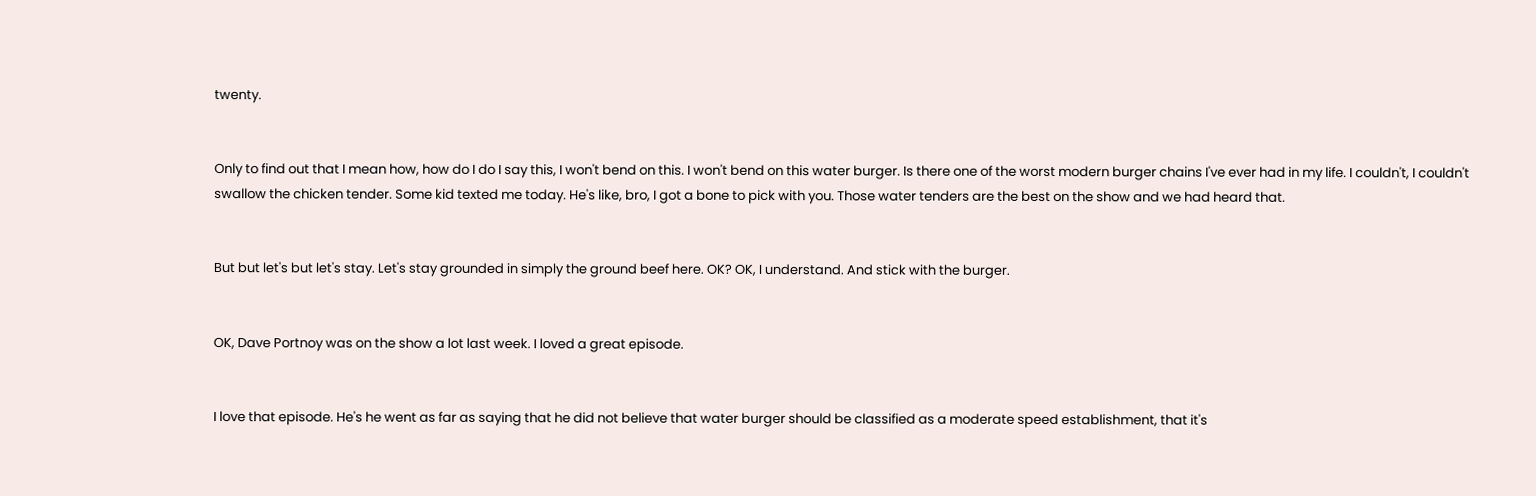twenty.


Only to find out that I mean how, how do I do I say this, I won't bend on this. I won't bend on this water burger. Is there one of the worst modern burger chains I've ever had in my life. I couldn't, I couldn't swallow the chicken tender. Some kid texted me today. He's like, bro, I got a bone to pick with you. Those water tenders are the best on the show and we had heard that.


But but let's but let's stay. Let's stay grounded in simply the ground beef here. OK? OK, I understand. And stick with the burger.


OK, Dave Portnoy was on the show a lot last week. I loved a great episode.


I love that episode. He's he went as far as saying that he did not believe that water burger should be classified as a moderate speed establishment, that it's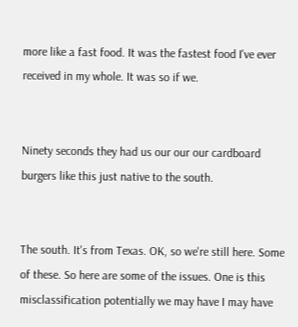more like a fast food. It was the fastest food I've ever received in my whole. It was so if we.


Ninety seconds they had us our our our cardboard burgers like this just native to the south.


The south. It's from Texas. OK, so we're still here. Some of these. So here are some of the issues. One is this misclassification potentially we may have I may have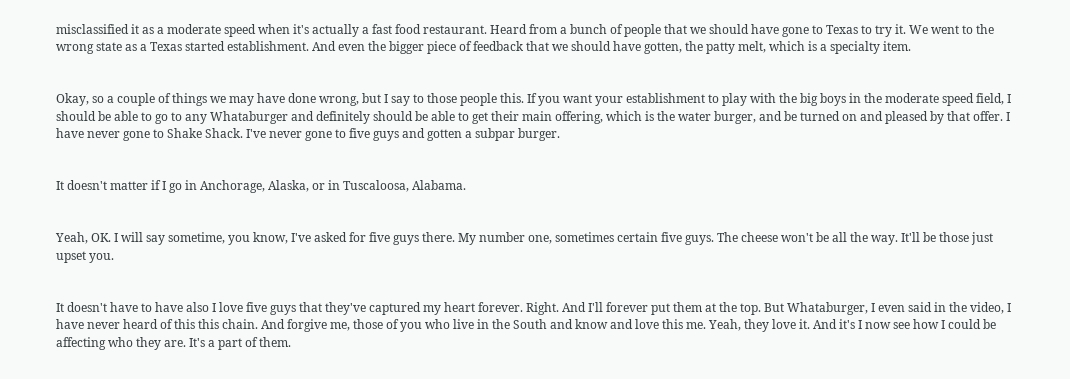misclassified it as a moderate speed when it's actually a fast food restaurant. Heard from a bunch of people that we should have gone to Texas to try it. We went to the wrong state as a Texas started establishment. And even the bigger piece of feedback that we should have gotten, the patty melt, which is a specialty item.


Okay, so a couple of things we may have done wrong, but I say to those people this. If you want your establishment to play with the big boys in the moderate speed field, I should be able to go to any Whataburger and definitely should be able to get their main offering, which is the water burger, and be turned on and pleased by that offer. I have never gone to Shake Shack. I've never gone to five guys and gotten a subpar burger.


It doesn't matter if I go in Anchorage, Alaska, or in Tuscaloosa, Alabama.


Yeah, OK. I will say sometime, you know, I've asked for five guys there. My number one, sometimes certain five guys. The cheese won't be all the way. It'll be those just upset you.


It doesn't have to have also I love five guys that they've captured my heart forever. Right. And I'll forever put them at the top. But Whataburger, I even said in the video, I have never heard of this this chain. And forgive me, those of you who live in the South and know and love this me. Yeah, they love it. And it's I now see how I could be affecting who they are. It's a part of them.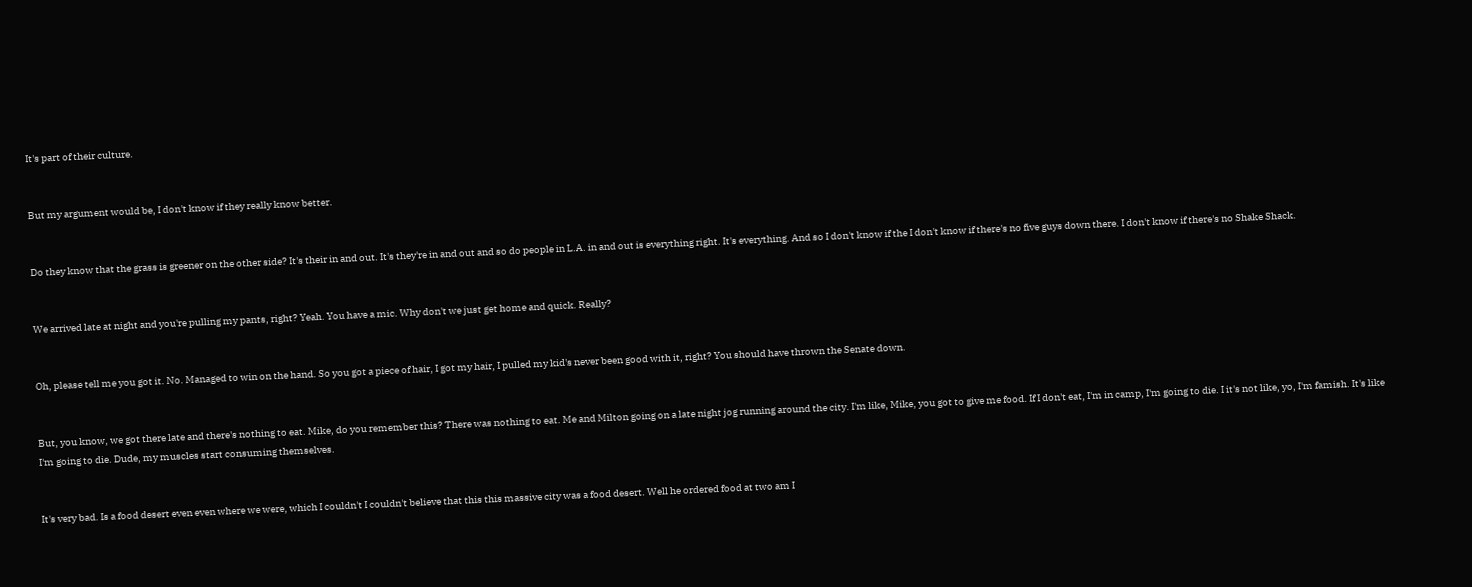It's part of their culture.


But my argument would be, I don't know if they really know better.


Do they know that the grass is greener on the other side? It's their in and out. It's they're in and out and so do people in L.A. in and out is everything right. It's everything. And so I don't know if the I don't know if there's no five guys down there. I don't know if there's no Shake Shack.


We arrived late at night and you're pulling my pants, right? Yeah. You have a mic. Why don't we just get home and quick. Really?


Oh, please tell me you got it. No. Managed to win on the hand. So you got a piece of hair, I got my hair, I pulled my kid's never been good with it, right? You should have thrown the Senate down.


But, you know, we got there late and there's nothing to eat. Mike, do you remember this? There was nothing to eat. Me and Milton going on a late night jog running around the city. I'm like, Mike, you got to give me food. If I don't eat, I'm in camp, I'm going to die. I it's not like, yo, I'm famish. It's like I'm going to die. Dude, my muscles start consuming themselves.


It's very bad. Is a food desert even even where we were, which I couldn't I couldn't believe that this this massive city was a food desert. Well he ordered food at two am I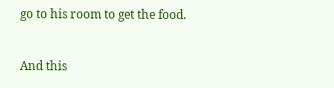go to his room to get the food.


And this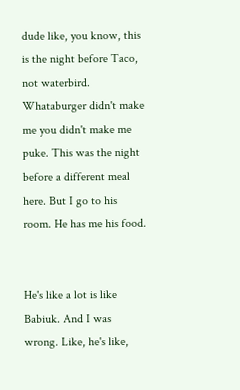dude like, you know, this is the night before Taco, not waterbird. Whataburger didn't make me you didn't make me puke. This was the night before a different meal here. But I go to his room. He has me his food.


He's like a lot is like Babiuk. And I was wrong. Like, he's like,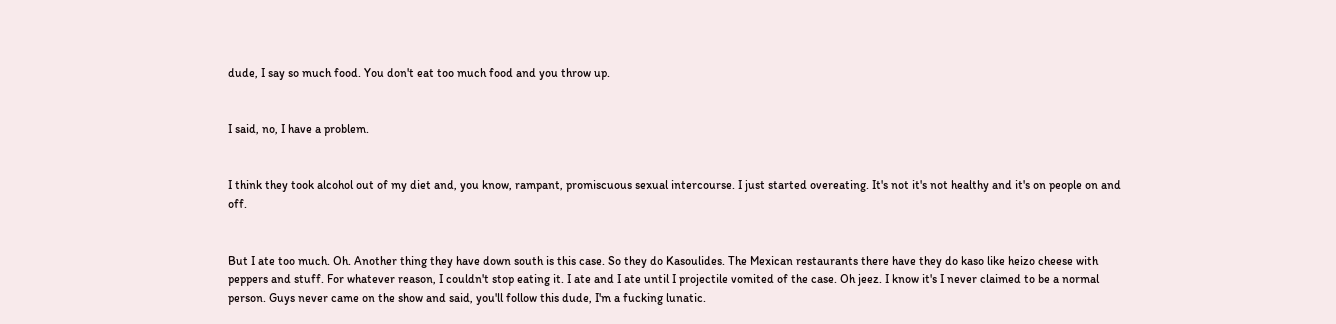dude, I say so much food. You don't eat too much food and you throw up.


I said, no, I have a problem.


I think they took alcohol out of my diet and, you know, rampant, promiscuous sexual intercourse. I just started overeating. It's not it's not healthy and it's on people on and off.


But I ate too much. Oh. Another thing they have down south is this case. So they do Kasoulides. The Mexican restaurants there have they do kaso like heizo cheese with peppers and stuff. For whatever reason, I couldn't stop eating it. I ate and I ate until I projectile vomited of the case. Oh jeez. I know it's I never claimed to be a normal person. Guys never came on the show and said, you'll follow this dude, I'm a fucking lunatic.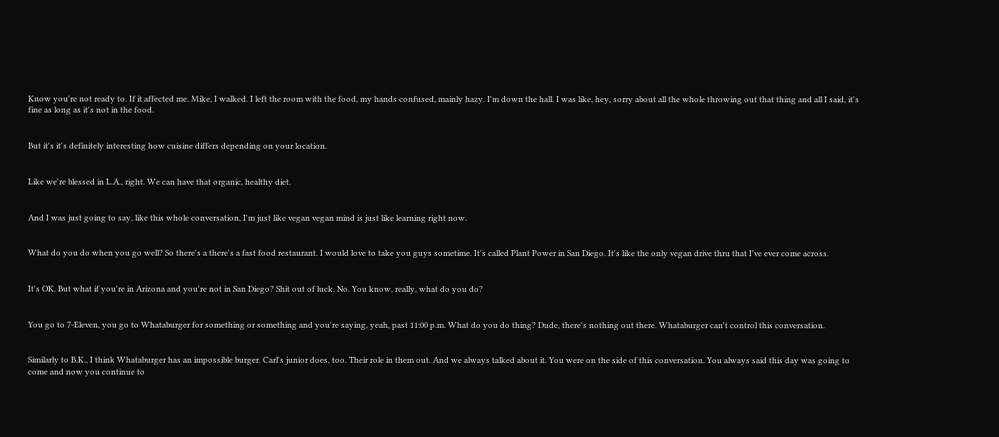Know you're not ready to. If it affected me. Mike, I walked. I left the room with the food, my hands confused, mainly hazy. I'm down the hall. I was like, hey, sorry about all the whole throwing out that thing and all I said, it's fine as long as it's not in the food.


But it's it's definitely interesting how cuisine differs depending on your location.


Like we're blessed in L.A., right. We can have that organic, healthy diet.


And I was just going to say, like this whole conversation, I'm just like vegan vegan mind is just like learning right now.


What do you do when you go well? So there's a there's a fast food restaurant. I would love to take you guys sometime. It's called Plant Power in San Diego. It's like the only vegan drive thru that I've ever come across.


It's OK. But what if you're in Arizona and you're not in San Diego? Shit out of luck. No. You know, really, what do you do?


You go to 7-Eleven, you go to Whataburger for something or something and you're saying, yeah, past 11:00 p.m. What do you do thing? Dude, there's nothing out there. Whataburger can't control this conversation.


Similarly to B.K., I think Whataburger has an impossible burger. Carl's junior does, too. Their role in them out. And we always talked about it. You were on the side of this conversation. You always said this day was going to come and now you continue to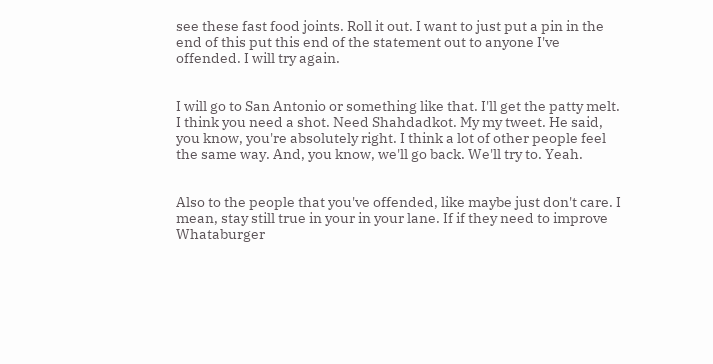see these fast food joints. Roll it out. I want to just put a pin in the end of this put this end of the statement out to anyone I've offended. I will try again.


I will go to San Antonio or something like that. I'll get the patty melt. I think you need a shot. Need Shahdadkot. My my tweet. He said, you know, you're absolutely right. I think a lot of other people feel the same way. And, you know, we'll go back. We'll try to. Yeah.


Also to the people that you've offended, like maybe just don't care. I mean, stay still true in your in your lane. If if they need to improve Whataburger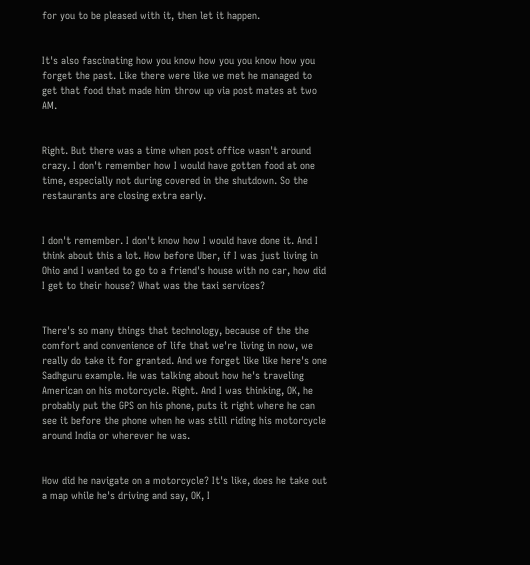for you to be pleased with it, then let it happen.


It's also fascinating how you know how you you know how you forget the past. Like there were like we met he managed to get that food that made him throw up via post mates at two AM.


Right. But there was a time when post office wasn't around crazy. I don't remember how I would have gotten food at one time, especially not during covered in the shutdown. So the restaurants are closing extra early.


I don't remember. I don't know how I would have done it. And I think about this a lot. How before Uber, if I was just living in Ohio and I wanted to go to a friend's house with no car, how did I get to their house? What was the taxi services?


There's so many things that technology, because of the the comfort and convenience of life that we're living in now, we really do take it for granted. And we forget like like here's one Sadhguru example. He was talking about how he's traveling American on his motorcycle. Right. And I was thinking, OK, he probably put the GPS on his phone, puts it right where he can see it before the phone when he was still riding his motorcycle around India or wherever he was.


How did he navigate on a motorcycle? It's like, does he take out a map while he's driving and say, OK, I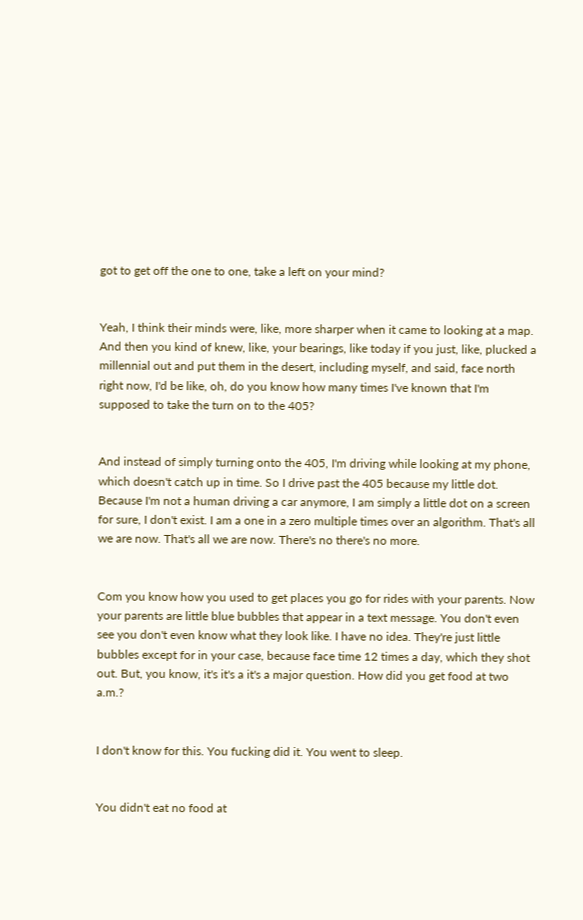got to get off the one to one, take a left on your mind?


Yeah, I think their minds were, like, more sharper when it came to looking at a map. And then you kind of knew, like, your bearings, like today if you just, like, plucked a millennial out and put them in the desert, including myself, and said, face north right now, I'd be like, oh, do you know how many times I've known that I'm supposed to take the turn on to the 405?


And instead of simply turning onto the 405, I'm driving while looking at my phone, which doesn't catch up in time. So I drive past the 405 because my little dot. Because I'm not a human driving a car anymore, I am simply a little dot on a screen for sure, I don't exist. I am a one in a zero multiple times over an algorithm. That's all we are now. That's all we are now. There's no there's no more.


Com you know how you used to get places you go for rides with your parents. Now your parents are little blue bubbles that appear in a text message. You don't even see you don't even know what they look like. I have no idea. They're just little bubbles except for in your case, because face time 12 times a day, which they shot out. But, you know, it's it's a it's a major question. How did you get food at two a.m.?


I don't know for this. You fucking did it. You went to sleep.


You didn't eat no food at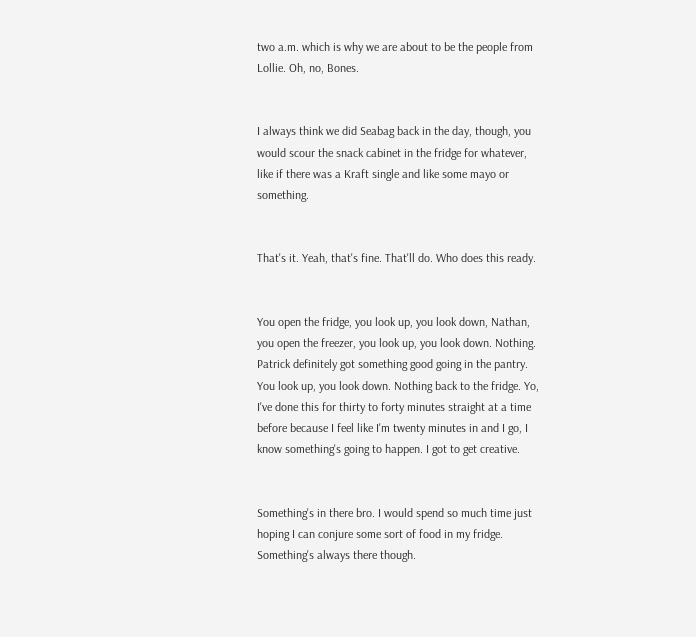two a.m. which is why we are about to be the people from Lollie. Oh, no, Bones.


I always think we did Seabag back in the day, though, you would scour the snack cabinet in the fridge for whatever, like if there was a Kraft single and like some mayo or something.


That's it. Yeah, that's fine. That'll do. Who does this ready.


You open the fridge, you look up, you look down, Nathan, you open the freezer, you look up, you look down. Nothing. Patrick definitely got something good going in the pantry. You look up, you look down. Nothing back to the fridge. Yo, I've done this for thirty to forty minutes straight at a time before because I feel like I'm twenty minutes in and I go, I know something's going to happen. I got to get creative.


Something's in there bro. I would spend so much time just hoping I can conjure some sort of food in my fridge. Something's always there though.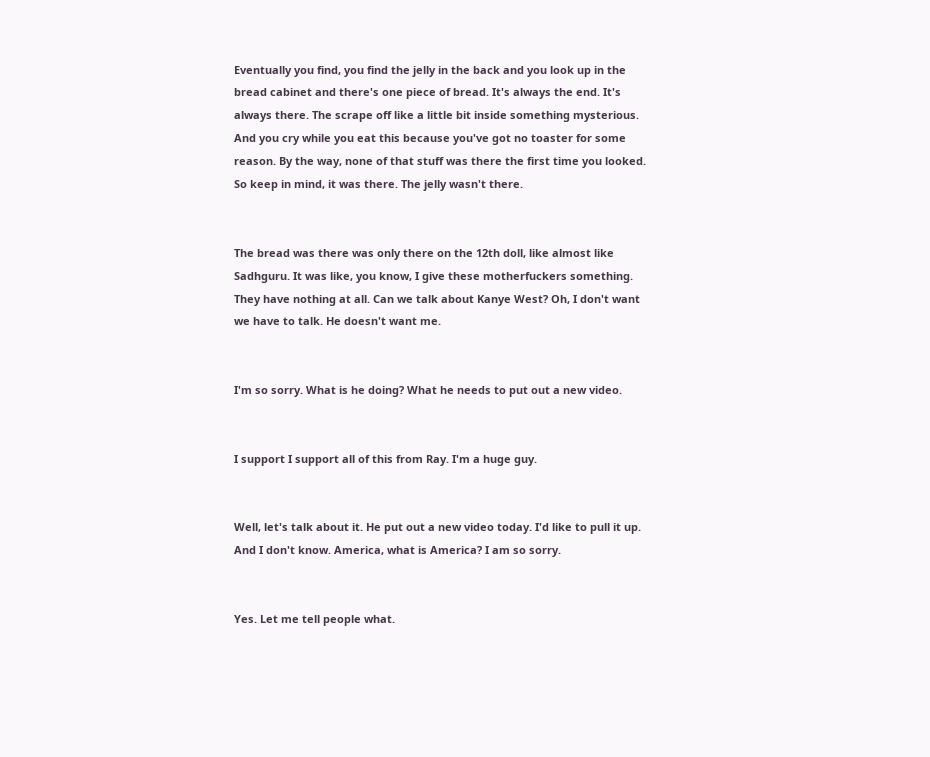Eventually you find, you find the jelly in the back and you look up in the bread cabinet and there's one piece of bread. It's always the end. It's always there. The scrape off like a little bit inside something mysterious. And you cry while you eat this because you've got no toaster for some reason. By the way, none of that stuff was there the first time you looked. So keep in mind, it was there. The jelly wasn't there.


The bread was there was only there on the 12th doll, like almost like Sadhguru. It was like, you know, I give these motherfuckers something. They have nothing at all. Can we talk about Kanye West? Oh, I don't want we have to talk. He doesn't want me.


I'm so sorry. What is he doing? What he needs to put out a new video.


I support I support all of this from Ray. I'm a huge guy.


Well, let's talk about it. He put out a new video today. I'd like to pull it up. And I don't know. America, what is America? I am so sorry.


Yes. Let me tell people what.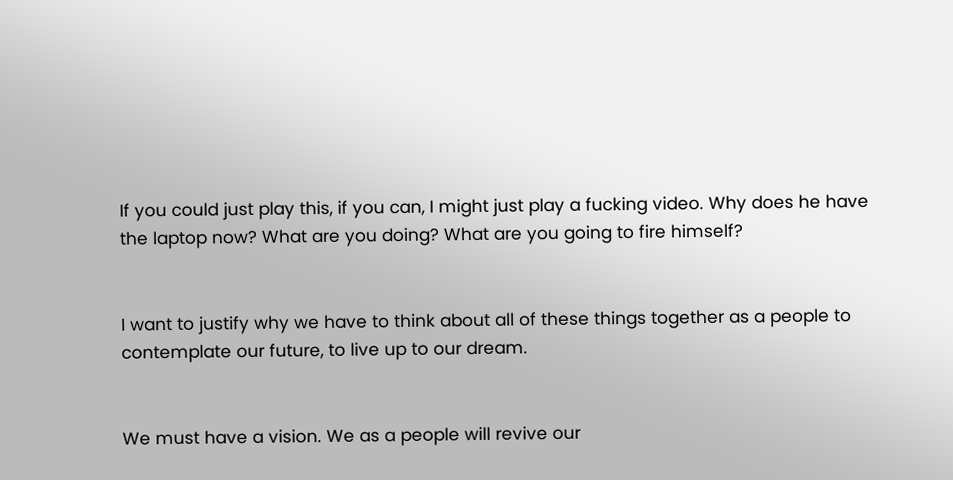If you could just play this, if you can, I might just play a fucking video. Why does he have the laptop now? What are you doing? What are you going to fire himself?


I want to justify why we have to think about all of these things together as a people to contemplate our future, to live up to our dream.


We must have a vision. We as a people will revive our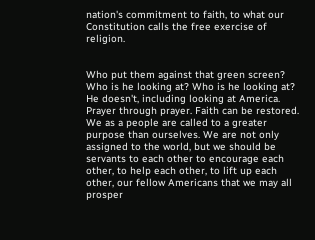nation's commitment to faith, to what our Constitution calls the free exercise of religion.


Who put them against that green screen? Who is he looking at? Who is he looking at? He doesn't, including looking at America. Prayer through prayer. Faith can be restored. We as a people are called to a greater purpose than ourselves. We are not only assigned to the world, but we should be servants to each other to encourage each other, to help each other, to lift up each other, our fellow Americans that we may all prosper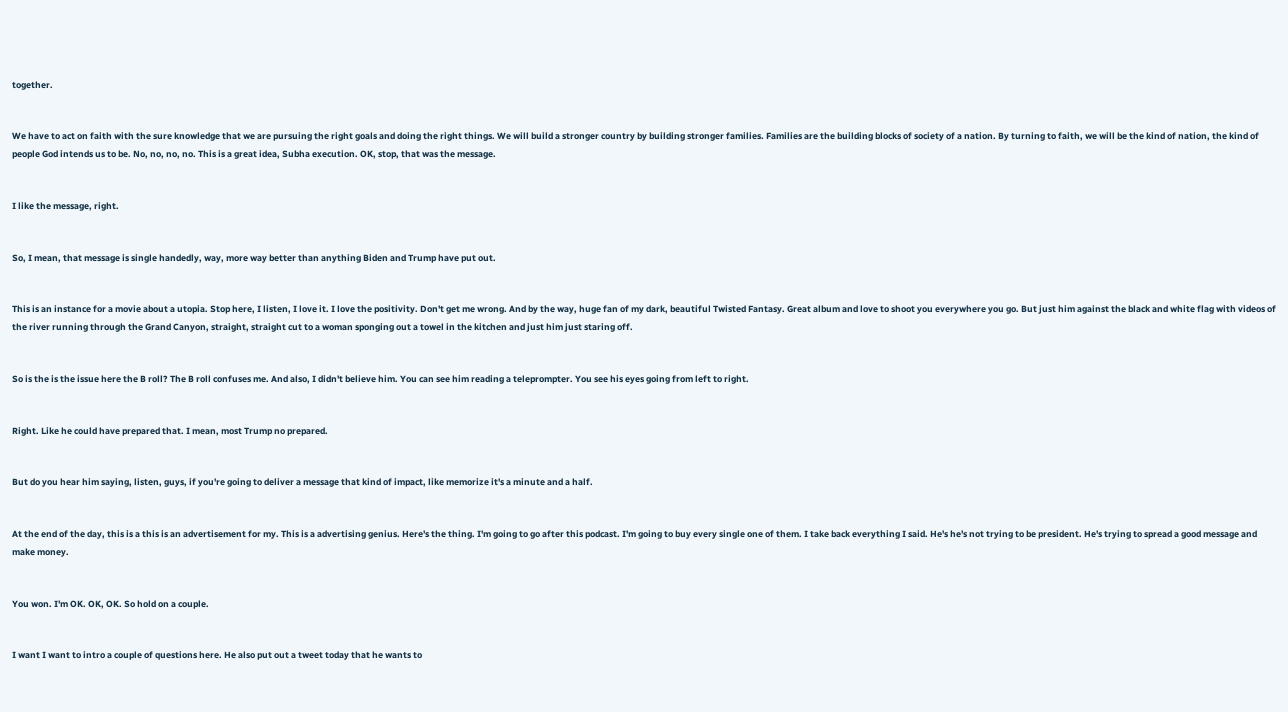together.


We have to act on faith with the sure knowledge that we are pursuing the right goals and doing the right things. We will build a stronger country by building stronger families. Families are the building blocks of society of a nation. By turning to faith, we will be the kind of nation, the kind of people God intends us to be. No, no, no, no. This is a great idea, Subha execution. OK, stop, that was the message.


I like the message, right.


So, I mean, that message is single handedly, way, more way better than anything Biden and Trump have put out.


This is an instance for a movie about a utopia. Stop here, I listen, I love it. I love the positivity. Don't get me wrong. And by the way, huge fan of my dark, beautiful Twisted Fantasy. Great album and love to shoot you everywhere you go. But just him against the black and white flag with videos of the river running through the Grand Canyon, straight, straight cut to a woman sponging out a towel in the kitchen and just him just staring off.


So is the is the issue here the B roll? The B roll confuses me. And also, I didn't believe him. You can see him reading a teleprompter. You see his eyes going from left to right.


Right. Like he could have prepared that. I mean, most Trump no prepared.


But do you hear him saying, listen, guys, if you're going to deliver a message that kind of impact, like memorize it's a minute and a half.


At the end of the day, this is a this is an advertisement for my. This is a advertising genius. Here's the thing. I'm going to go after this podcast. I'm going to buy every single one of them. I take back everything I said. He's he's not trying to be president. He's trying to spread a good message and make money.


You won. I'm OK. OK, OK. So hold on a couple.


I want I want to intro a couple of questions here. He also put out a tweet today that he wants to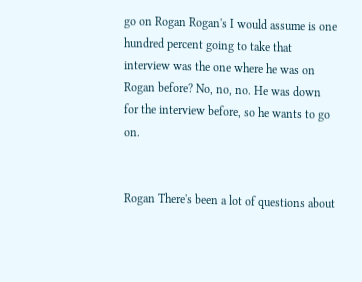go on Rogan Rogan's I would assume is one hundred percent going to take that interview was the one where he was on Rogan before? No, no, no. He was down for the interview before, so he wants to go on.


Rogan There's been a lot of questions about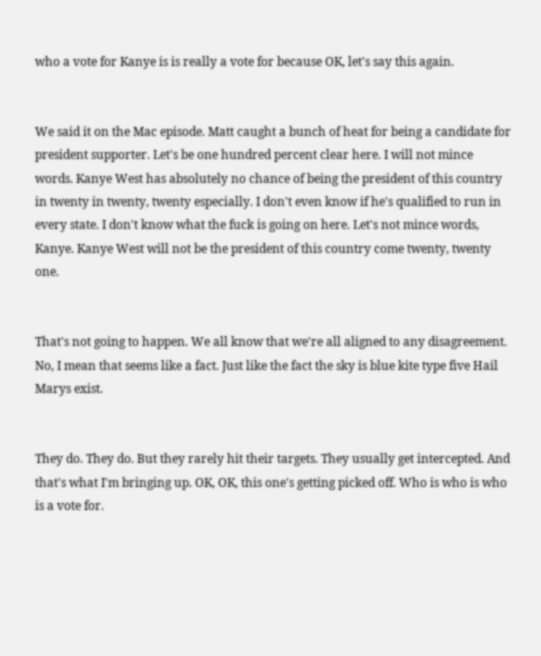who a vote for Kanye is is really a vote for because OK, let's say this again.


We said it on the Mac episode. Matt caught a bunch of heat for being a candidate for president supporter. Let's be one hundred percent clear here. I will not mince words. Kanye West has absolutely no chance of being the president of this country in twenty in twenty, twenty especially. I don't even know if he's qualified to run in every state. I don't know what the fuck is going on here. Let's not mince words, Kanye. Kanye West will not be the president of this country come twenty, twenty one.


That's not going to happen. We all know that we're all aligned to any disagreement. No, I mean that seems like a fact. Just like the fact the sky is blue kite type five Hail Marys exist.


They do. They do. But they rarely hit their targets. They usually get intercepted. And that's what I'm bringing up. OK, OK, this one's getting picked off. Who is who is who is a vote for.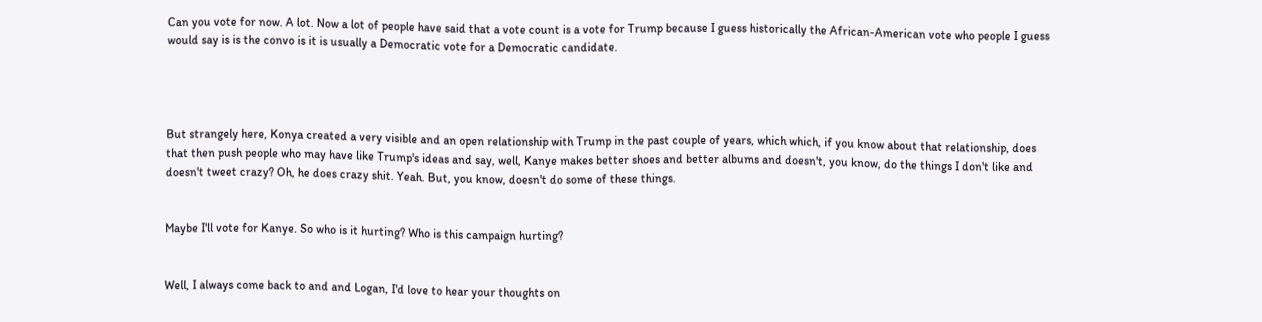Can you vote for now. A lot. Now a lot of people have said that a vote count is a vote for Trump because I guess historically the African-American vote who people I guess would say is is the convo is it is usually a Democratic vote for a Democratic candidate.




But strangely here, Konya created a very visible and an open relationship with Trump in the past couple of years, which which, if you know about that relationship, does that then push people who may have like Trump's ideas and say, well, Kanye makes better shoes and better albums and doesn't, you know, do the things I don't like and doesn't tweet crazy? Oh, he does crazy shit. Yeah. But, you know, doesn't do some of these things.


Maybe I'll vote for Kanye. So who is it hurting? Who is this campaign hurting?


Well, I always come back to and and Logan, I'd love to hear your thoughts on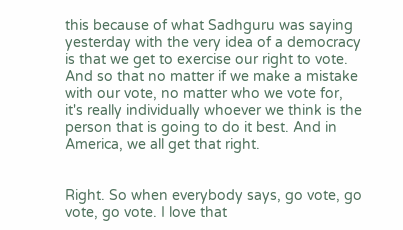this because of what Sadhguru was saying yesterday with the very idea of a democracy is that we get to exercise our right to vote. And so that no matter if we make a mistake with our vote, no matter who we vote for, it's really individually whoever we think is the person that is going to do it best. And in America, we all get that right.


Right. So when everybody says, go vote, go vote, go vote. I love that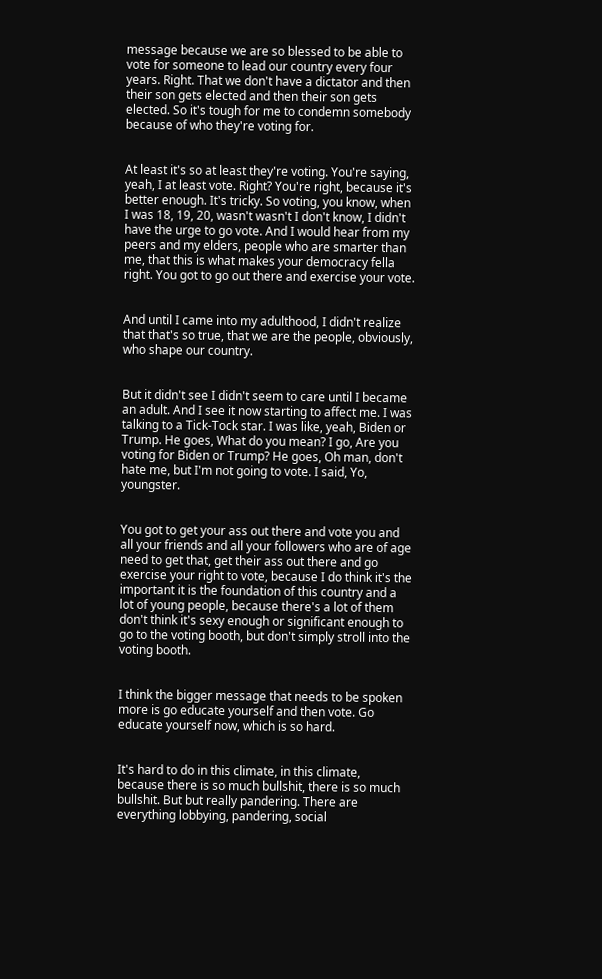message because we are so blessed to be able to vote for someone to lead our country every four years. Right. That we don't have a dictator and then their son gets elected and then their son gets elected. So it's tough for me to condemn somebody because of who they're voting for.


At least it's so at least they're voting. You're saying, yeah, I at least vote. Right? You're right, because it's better enough. It's tricky. So voting, you know, when I was 18, 19, 20, wasn't wasn't I don't know, I didn't have the urge to go vote. And I would hear from my peers and my elders, people who are smarter than me, that this is what makes your democracy fella right. You got to go out there and exercise your vote.


And until I came into my adulthood, I didn't realize that that's so true, that we are the people, obviously, who shape our country.


But it didn't see I didn't seem to care until I became an adult. And I see it now starting to affect me. I was talking to a Tick-Tock star. I was like, yeah, Biden or Trump. He goes, What do you mean? I go, Are you voting for Biden or Trump? He goes, Oh man, don't hate me, but I'm not going to vote. I said, Yo, youngster.


You got to get your ass out there and vote you and all your friends and all your followers who are of age need to get that, get their ass out there and go exercise your right to vote, because I do think it's the important it is the foundation of this country and a lot of young people, because there's a lot of them don't think it's sexy enough or significant enough to go to the voting booth, but don't simply stroll into the voting booth.


I think the bigger message that needs to be spoken more is go educate yourself and then vote. Go educate yourself now, which is so hard.


It's hard to do in this climate, in this climate, because there is so much bullshit, there is so much bullshit. But but really pandering. There are everything lobbying, pandering, social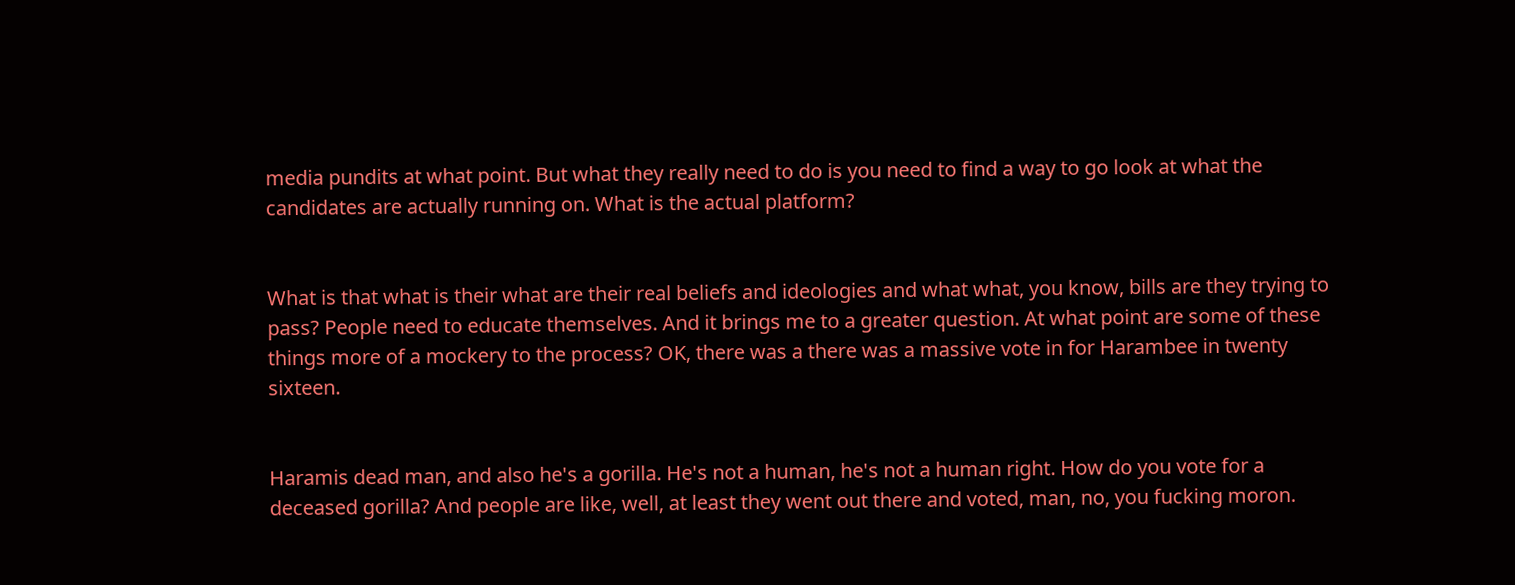media pundits at what point. But what they really need to do is you need to find a way to go look at what the candidates are actually running on. What is the actual platform?


What is that what is their what are their real beliefs and ideologies and what what, you know, bills are they trying to pass? People need to educate themselves. And it brings me to a greater question. At what point are some of these things more of a mockery to the process? OK, there was a there was a massive vote in for Harambee in twenty sixteen.


Haramis dead man, and also he's a gorilla. He's not a human, he's not a human right. How do you vote for a deceased gorilla? And people are like, well, at least they went out there and voted, man, no, you fucking moron.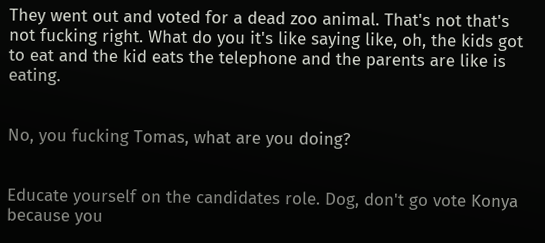They went out and voted for a dead zoo animal. That's not that's not fucking right. What do you it's like saying like, oh, the kids got to eat and the kid eats the telephone and the parents are like is eating.


No, you fucking Tomas, what are you doing?


Educate yourself on the candidates role. Dog, don't go vote Konya because you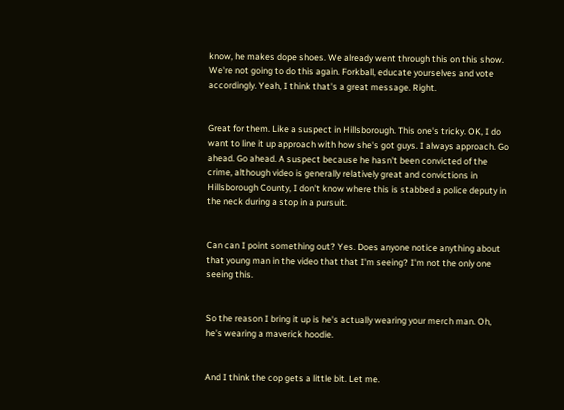know, he makes dope shoes. We already went through this on this show. We're not going to do this again. Forkball, educate yourselves and vote accordingly. Yeah, I think that's a great message. Right.


Great for them. Like a suspect in Hillsborough. This one's tricky. OK, I do want to line it up approach with how she's got guys. I always approach. Go ahead. Go ahead. A suspect because he hasn't been convicted of the crime, although video is generally relatively great and convictions in Hillsborough County, I don't know where this is stabbed a police deputy in the neck during a stop in a pursuit.


Can can I point something out? Yes. Does anyone notice anything about that young man in the video that that I'm seeing? I'm not the only one seeing this.


So the reason I bring it up is he's actually wearing your merch man. Oh, he's wearing a maverick hoodie.


And I think the cop gets a little bit. Let me.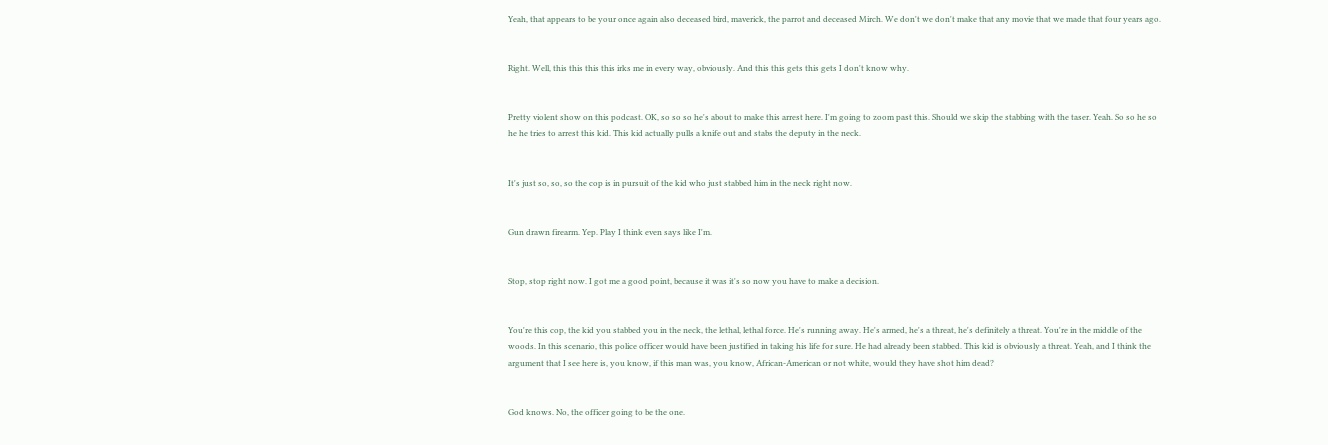Yeah, that appears to be your once again also deceased bird, maverick, the parrot and deceased Mirch. We don't we don't make that any movie that we made that four years ago.


Right. Well, this this this this irks me in every way, obviously. And this this gets this gets I don't know why.


Pretty violent show on this podcast. OK, so so so he's about to make this arrest here. I'm going to zoom past this. Should we skip the stabbing with the taser. Yeah. So so he so he he tries to arrest this kid. This kid actually pulls a knife out and stabs the deputy in the neck.


It's just so, so, so the cop is in pursuit of the kid who just stabbed him in the neck right now.


Gun drawn firearm. Yep. Play I think even says like I'm.


Stop, stop right now. I got me a good point, because it was it's so now you have to make a decision.


You're this cop, the kid you stabbed you in the neck, the lethal, lethal force. He's running away. He's armed, he's a threat, he's definitely a threat. You're in the middle of the woods. In this scenario, this police officer would have been justified in taking his life for sure. He had already been stabbed. This kid is obviously a threat. Yeah, and I think the argument that I see here is, you know, if this man was, you know, African-American or not white, would they have shot him dead?


God knows. No, the officer going to be the one.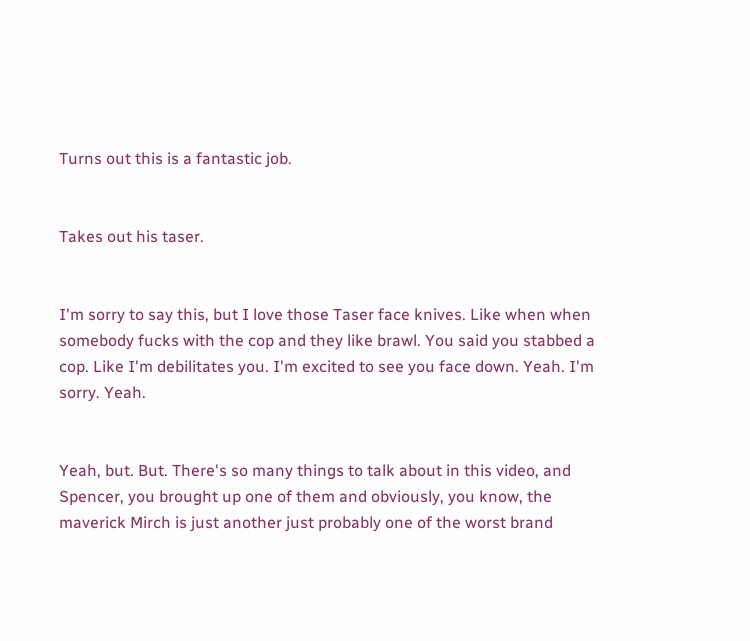Turns out this is a fantastic job.


Takes out his taser.


I'm sorry to say this, but I love those Taser face knives. Like when when somebody fucks with the cop and they like brawl. You said you stabbed a cop. Like I'm debilitates you. I'm excited to see you face down. Yeah. I'm sorry. Yeah.


Yeah, but. But. There's so many things to talk about in this video, and Spencer, you brought up one of them and obviously, you know, the maverick Mirch is just another just probably one of the worst brand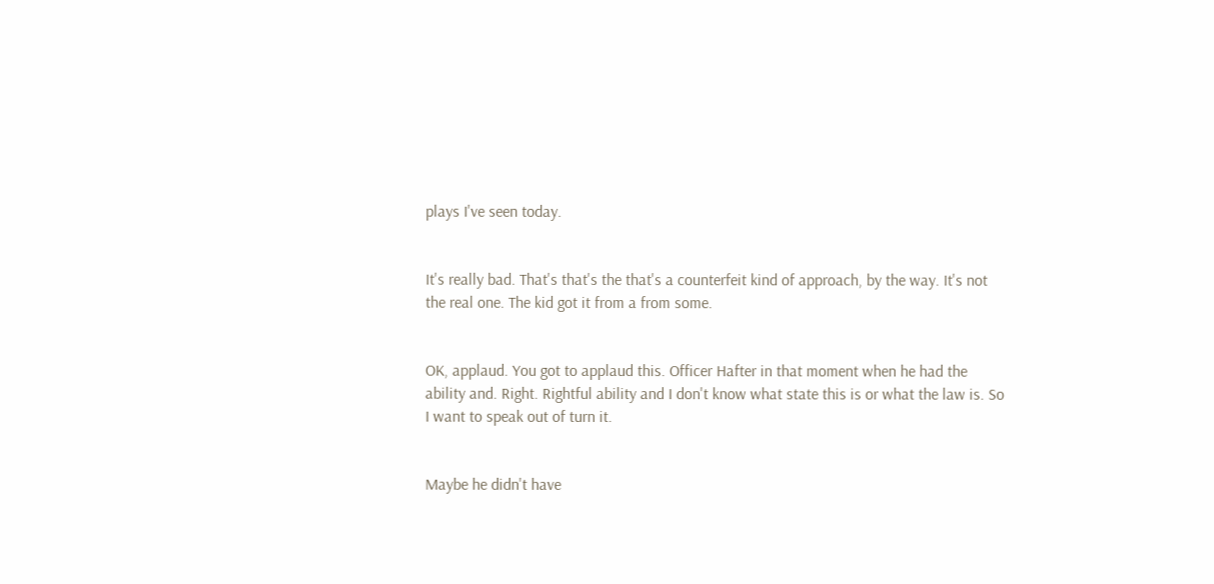plays I've seen today.


It's really bad. That's that's the that's a counterfeit kind of approach, by the way. It's not the real one. The kid got it from a from some.


OK, applaud. You got to applaud this. Officer Hafter in that moment when he had the ability and. Right. Rightful ability and I don't know what state this is or what the law is. So I want to speak out of turn it.


Maybe he didn't have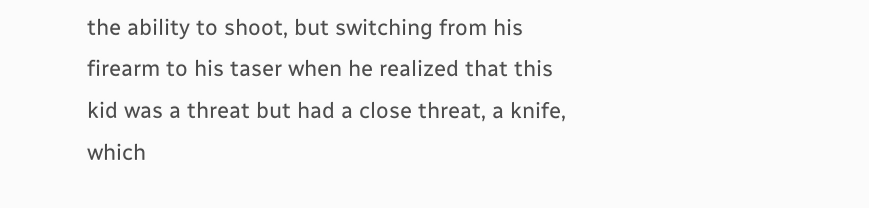the ability to shoot, but switching from his firearm to his taser when he realized that this kid was a threat but had a close threat, a knife, which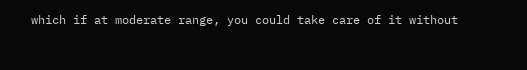which if at moderate range, you could take care of it without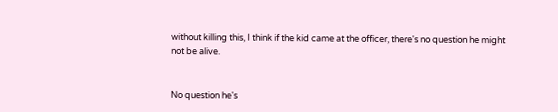without killing this, I think if the kid came at the officer, there's no question he might not be alive.


No question he's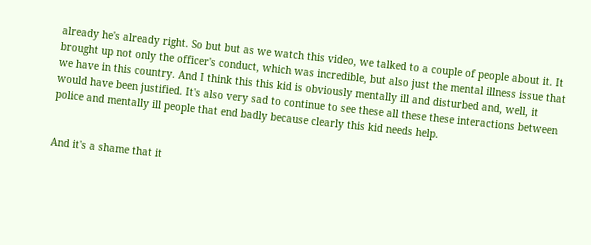already he's already right. So but but as we watch this video, we talked to a couple of people about it. It brought up not only the officer's conduct, which was incredible, but also just the mental illness issue that we have in this country. And I think this this kid is obviously mentally ill and disturbed and, well, it would have been justified. It's also very sad to continue to see these all these these interactions between police and mentally ill people that end badly because clearly this kid needs help.


And it's a shame that it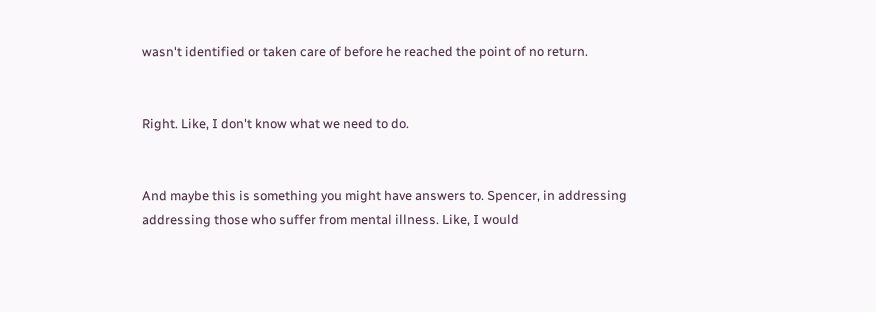wasn't identified or taken care of before he reached the point of no return.


Right. Like, I don't know what we need to do.


And maybe this is something you might have answers to. Spencer, in addressing addressing those who suffer from mental illness. Like, I would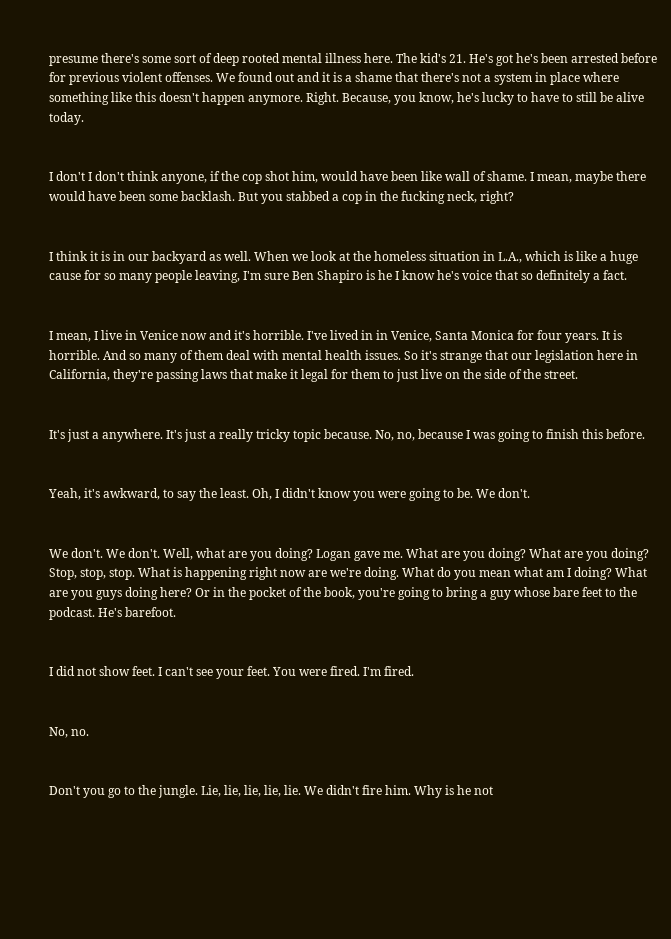presume there's some sort of deep rooted mental illness here. The kid's 21. He's got he's been arrested before for previous violent offenses. We found out and it is a shame that there's not a system in place where something like this doesn't happen anymore. Right. Because, you know, he's lucky to have to still be alive today.


I don't I don't think anyone, if the cop shot him, would have been like wall of shame. I mean, maybe there would have been some backlash. But you stabbed a cop in the fucking neck, right?


I think it is in our backyard as well. When we look at the homeless situation in L.A., which is like a huge cause for so many people leaving, I'm sure Ben Shapiro is he I know he's voice that so definitely a fact.


I mean, I live in Venice now and it's horrible. I've lived in in Venice, Santa Monica for four years. It is horrible. And so many of them deal with mental health issues. So it's strange that our legislation here in California, they're passing laws that make it legal for them to just live on the side of the street.


It's just a anywhere. It's just a really tricky topic because. No, no, because I was going to finish this before.


Yeah, it's awkward, to say the least. Oh, I didn't know you were going to be. We don't.


We don't. We don't. Well, what are you doing? Logan gave me. What are you doing? What are you doing? Stop, stop, stop. What is happening right now are we're doing. What do you mean what am I doing? What are you guys doing here? Or in the pocket of the book, you're going to bring a guy whose bare feet to the podcast. He's barefoot.


I did not show feet. I can't see your feet. You were fired. I'm fired.


No, no.


Don't you go to the jungle. Lie, lie, lie, lie, lie. We didn't fire him. Why is he not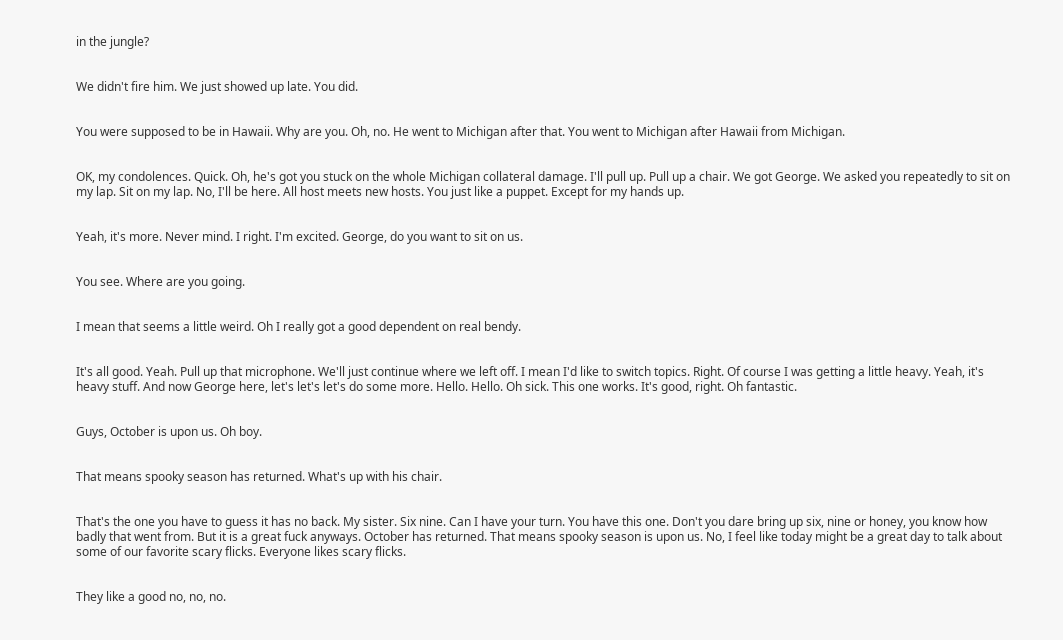in the jungle?


We didn't fire him. We just showed up late. You did.


You were supposed to be in Hawaii. Why are you. Oh, no. He went to Michigan after that. You went to Michigan after Hawaii from Michigan.


OK, my condolences. Quick. Oh, he's got you stuck on the whole Michigan collateral damage. I'll pull up. Pull up a chair. We got George. We asked you repeatedly to sit on my lap. Sit on my lap. No, I'll be here. All host meets new hosts. You just like a puppet. Except for my hands up.


Yeah, it's more. Never mind. I right. I'm excited. George, do you want to sit on us.


You see. Where are you going.


I mean that seems a little weird. Oh I really got a good dependent on real bendy.


It's all good. Yeah. Pull up that microphone. We'll just continue where we left off. I mean I'd like to switch topics. Right. Of course I was getting a little heavy. Yeah, it's heavy stuff. And now George here, let's let's let's do some more. Hello. Hello. Oh sick. This one works. It's good, right. Oh fantastic.


Guys, October is upon us. Oh boy.


That means spooky season has returned. What's up with his chair.


That's the one you have to guess it has no back. My sister. Six nine. Can I have your turn. You have this one. Don't you dare bring up six, nine or honey, you know how badly that went from. But it is a great fuck anyways. October has returned. That means spooky season is upon us. No, I feel like today might be a great day to talk about some of our favorite scary flicks. Everyone likes scary flicks.


They like a good no, no, no.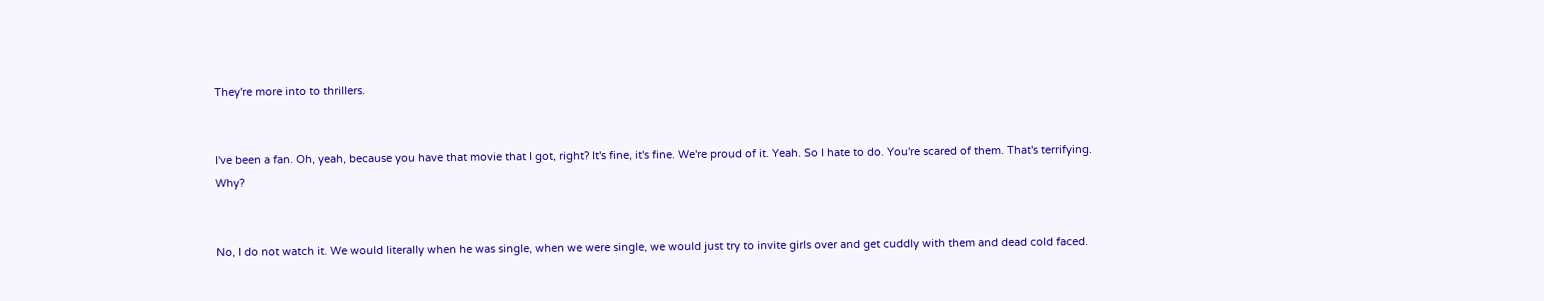They're more into to thrillers.


I've been a fan. Oh, yeah, because you have that movie that I got, right? It's fine, it's fine. We're proud of it. Yeah. So I hate to do. You're scared of them. That's terrifying. Why?


No, I do not watch it. We would literally when he was single, when we were single, we would just try to invite girls over and get cuddly with them and dead cold faced.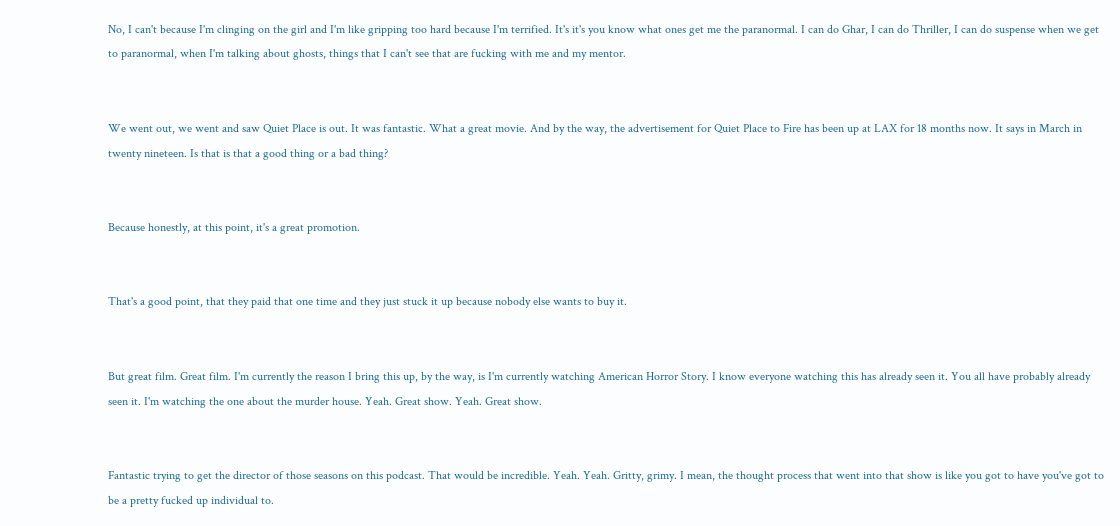No, I can't because I'm clinging on the girl and I'm like gripping too hard because I'm terrified. It's it's you know what ones get me the paranormal. I can do Ghar, I can do Thriller, I can do suspense when we get to paranormal, when I'm talking about ghosts, things that I can't see that are fucking with me and my mentor.


We went out, we went and saw Quiet Place is out. It was fantastic. What a great movie. And by the way, the advertisement for Quiet Place to Fire has been up at LAX for 18 months now. It says in March in twenty nineteen. Is that is that a good thing or a bad thing?


Because honestly, at this point, it's a great promotion.


That's a good point, that they paid that one time and they just stuck it up because nobody else wants to buy it.


But great film. Great film. I'm currently the reason I bring this up, by the way, is I'm currently watching American Horror Story. I know everyone watching this has already seen it. You all have probably already seen it. I'm watching the one about the murder house. Yeah. Great show. Yeah. Great show.


Fantastic trying to get the director of those seasons on this podcast. That would be incredible. Yeah. Yeah. Gritty, grimy. I mean, the thought process that went into that show is like you got to have you've got to be a pretty fucked up individual to.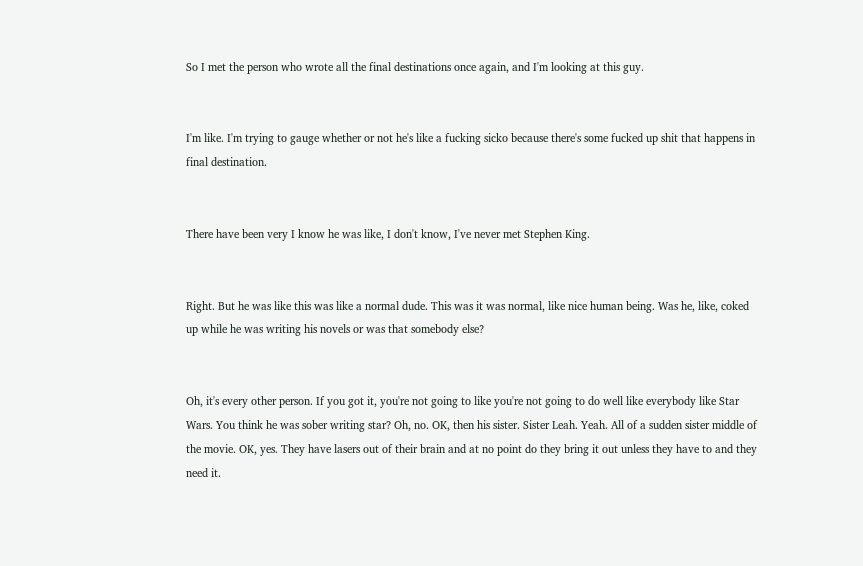So I met the person who wrote all the final destinations once again, and I'm looking at this guy.


I'm like. I'm trying to gauge whether or not he's like a fucking sicko because there's some fucked up shit that happens in final destination.


There have been very I know he was like, I don't know, I've never met Stephen King.


Right. But he was like this was like a normal dude. This was it was normal, like nice human being. Was he, like, coked up while he was writing his novels or was that somebody else?


Oh, it's every other person. If you got it, you're not going to like you're not going to do well like everybody like Star Wars. You think he was sober writing star? Oh, no. OK, then his sister. Sister Leah. Yeah. All of a sudden sister middle of the movie. OK, yes. They have lasers out of their brain and at no point do they bring it out unless they have to and they need it.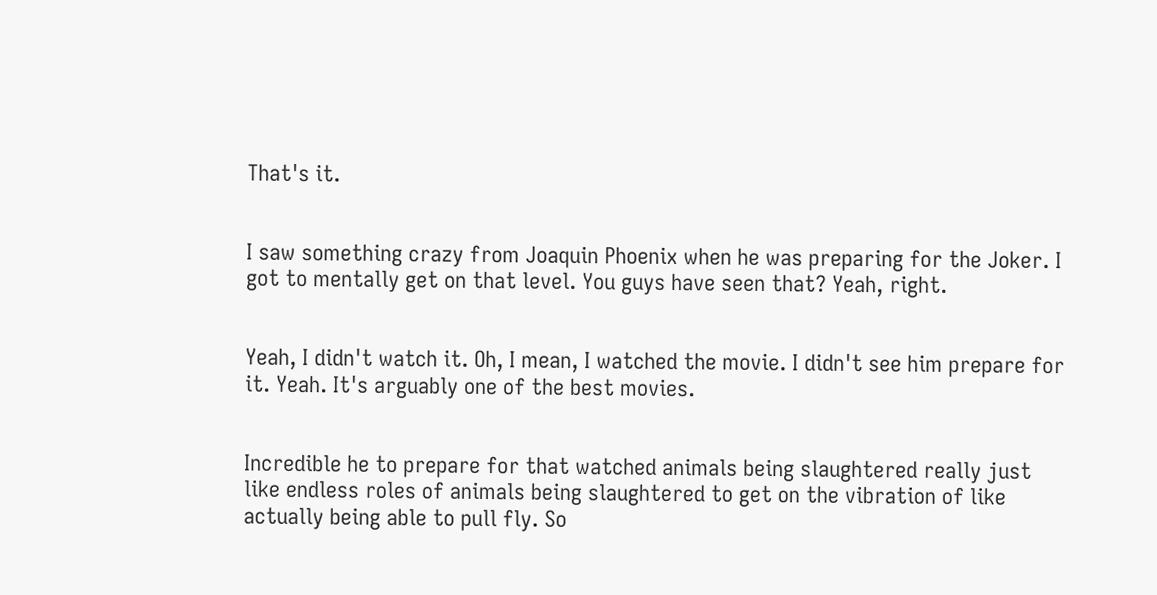That's it.


I saw something crazy from Joaquin Phoenix when he was preparing for the Joker. I got to mentally get on that level. You guys have seen that? Yeah, right.


Yeah, I didn't watch it. Oh, I mean, I watched the movie. I didn't see him prepare for it. Yeah. It's arguably one of the best movies.


Incredible he to prepare for that watched animals being slaughtered really just like endless roles of animals being slaughtered to get on the vibration of like actually being able to pull fly. So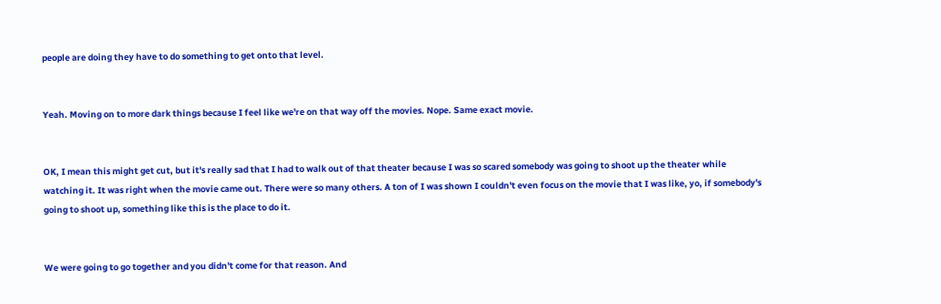people are doing they have to do something to get onto that level.


Yeah. Moving on to more dark things because I feel like we're on that way off the movies. Nope. Same exact movie.


OK, I mean this might get cut, but it's really sad that I had to walk out of that theater because I was so scared somebody was going to shoot up the theater while watching it. It was right when the movie came out. There were so many others. A ton of I was shown I couldn't even focus on the movie that I was like, yo, if somebody's going to shoot up, something like this is the place to do it.


We were going to go together and you didn't come for that reason. And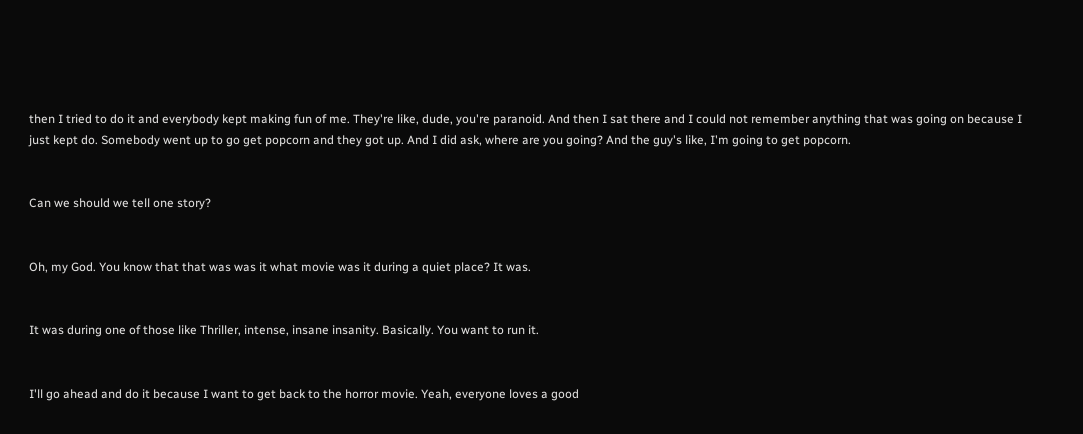then I tried to do it and everybody kept making fun of me. They're like, dude, you're paranoid. And then I sat there and I could not remember anything that was going on because I just kept do. Somebody went up to go get popcorn and they got up. And I did ask, where are you going? And the guy's like, I'm going to get popcorn.


Can we should we tell one story?


Oh, my God. You know that that was was it what movie was it during a quiet place? It was.


It was during one of those like Thriller, intense, insane insanity. Basically. You want to run it.


I'll go ahead and do it because I want to get back to the horror movie. Yeah, everyone loves a good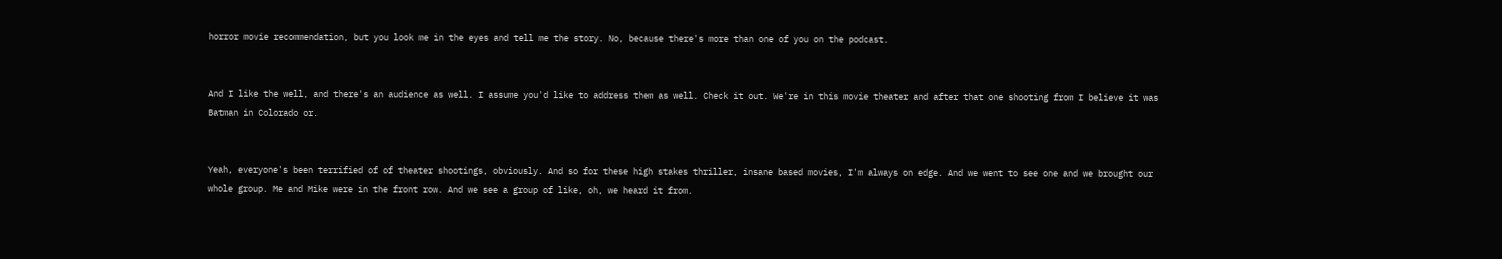horror movie recommendation, but you look me in the eyes and tell me the story. No, because there's more than one of you on the podcast.


And I like the well, and there's an audience as well. I assume you'd like to address them as well. Check it out. We're in this movie theater and after that one shooting from I believe it was Batman in Colorado or.


Yeah, everyone's been terrified of of theater shootings, obviously. And so for these high stakes thriller, insane based movies, I'm always on edge. And we went to see one and we brought our whole group. Me and Mike were in the front row. And we see a group of like, oh, we heard it from.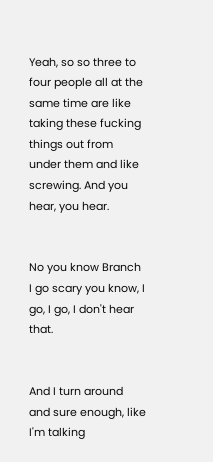Yeah, so so three to four people all at the same time are like taking these fucking things out from under them and like screwing. And you hear, you hear.


No you know Branch I go scary you know, I go, I go, I don't hear that.


And I turn around and sure enough, like I'm talking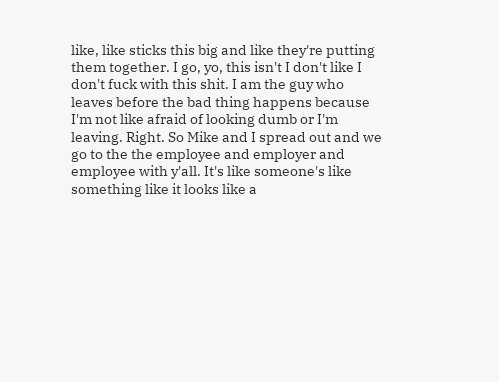like, like sticks this big and like they're putting them together. I go, yo, this isn't I don't like I don't fuck with this shit. I am the guy who leaves before the bad thing happens because I'm not like afraid of looking dumb or I'm leaving. Right. So Mike and I spread out and we go to the the employee and employer and employee with y'all. It's like someone's like something like it looks like a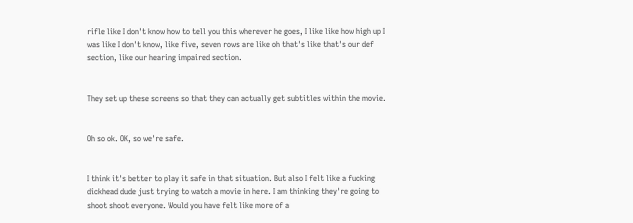rifle like I don't know how to tell you this wherever he goes, I like like how high up I was like I don't know, like five, seven rows are like oh that's like that's our def section, like our hearing impaired section.


They set up these screens so that they can actually get subtitles within the movie.


Oh so ok. OK, so we're safe.


I think it's better to play it safe in that situation. But also I felt like a fucking dickhead dude just trying to watch a movie in here. I am thinking they're going to shoot shoot everyone. Would you have felt like more of a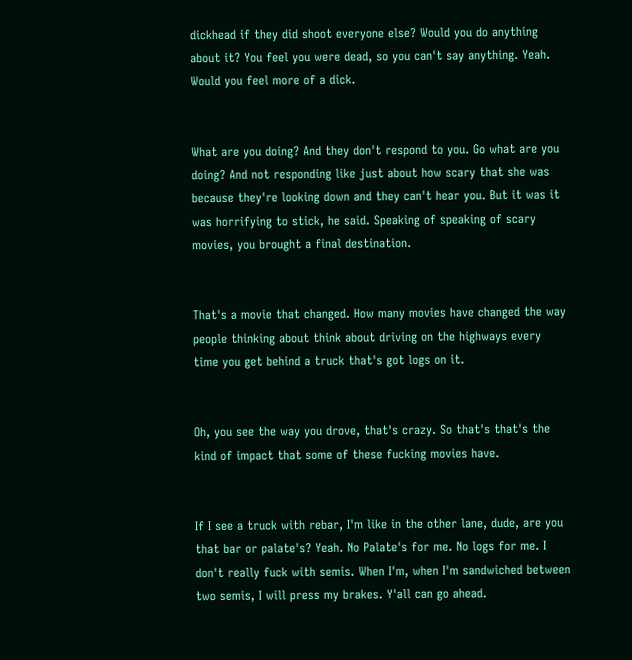dickhead if they did shoot everyone else? Would you do anything about it? You feel you were dead, so you can't say anything. Yeah. Would you feel more of a dick.


What are you doing? And they don't respond to you. Go what are you doing? And not responding like just about how scary that she was because they're looking down and they can't hear you. But it was it was horrifying to stick, he said. Speaking of speaking of scary movies, you brought a final destination.


That's a movie that changed. How many movies have changed the way people thinking about think about driving on the highways every time you get behind a truck that's got logs on it.


Oh, you see the way you drove, that's crazy. So that's that's the kind of impact that some of these fucking movies have.


If I see a truck with rebar, I'm like in the other lane, dude, are you that bar or palate's? Yeah. No Palate's for me. No logs for me. I don't really fuck with semis. When I'm, when I'm sandwiched between two semis, I will press my brakes. Y'all can go ahead.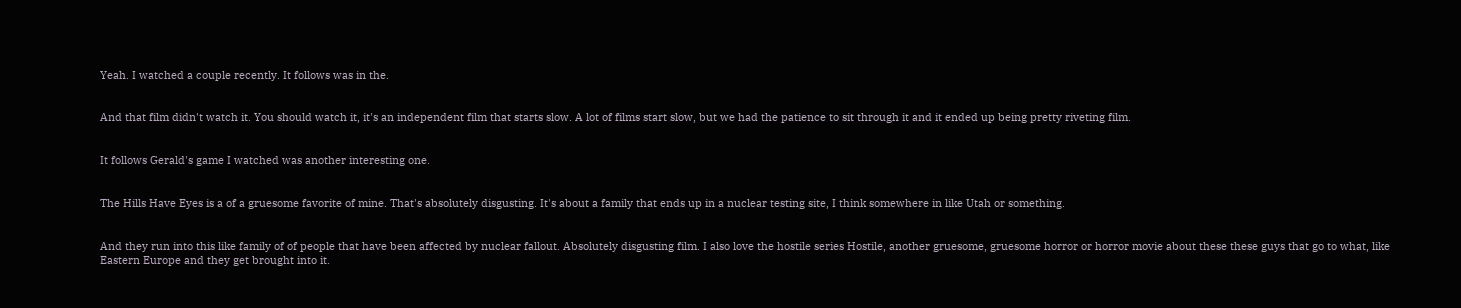Yeah. I watched a couple recently. It follows was in the.


And that film didn't watch it. You should watch it, it's an independent film that starts slow. A lot of films start slow, but we had the patience to sit through it and it ended up being pretty riveting film.


It follows Gerald's game I watched was another interesting one.


The Hills Have Eyes is a of a gruesome favorite of mine. That's absolutely disgusting. It's about a family that ends up in a nuclear testing site, I think somewhere in like Utah or something.


And they run into this like family of of people that have been affected by nuclear fallout. Absolutely disgusting film. I also love the hostile series Hostile, another gruesome, gruesome horror or horror movie about these these guys that go to what, like Eastern Europe and they get brought into it.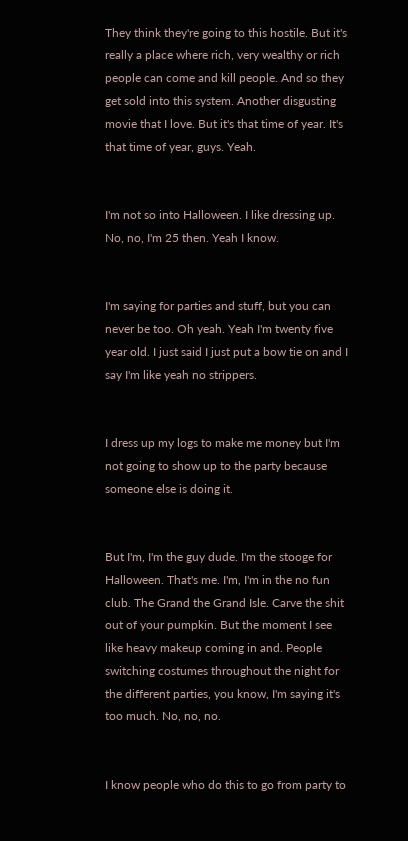They think they're going to this hostile. But it's really a place where rich, very wealthy or rich people can come and kill people. And so they get sold into this system. Another disgusting movie that I love. But it's that time of year. It's that time of year, guys. Yeah.


I'm not so into Halloween. I like dressing up. No, no, I'm 25 then. Yeah I know.


I'm saying for parties and stuff, but you can never be too. Oh yeah. Yeah I'm twenty five year old. I just said I just put a bow tie on and I say I'm like yeah no strippers.


I dress up my logs to make me money but I'm not going to show up to the party because someone else is doing it.


But I'm, I'm the guy dude. I'm the stooge for Halloween. That's me. I'm, I'm in the no fun club. The Grand the Grand Isle. Carve the shit out of your pumpkin. But the moment I see like heavy makeup coming in and. People switching costumes throughout the night for the different parties, you know, I'm saying it's too much. No, no, no.


I know people who do this to go from party to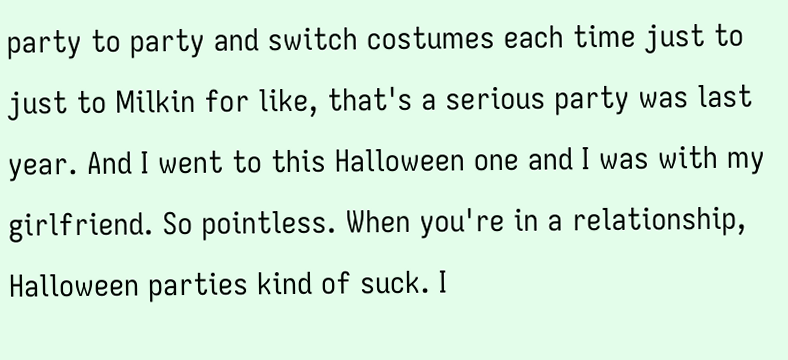party to party and switch costumes each time just to just to Milkin for like, that's a serious party was last year. And I went to this Halloween one and I was with my girlfriend. So pointless. When you're in a relationship, Halloween parties kind of suck. I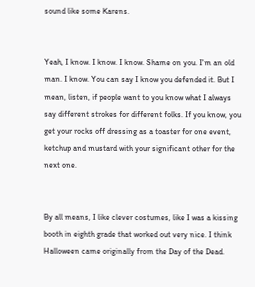sound like some Karens.


Yeah, I know. I know. I know. Shame on you. I'm an old man. I know. You can say I know you defended it. But I mean, listen, if people want to you know what I always say different strokes for different folks. If you know, you get your rocks off dressing as a toaster for one event, ketchup and mustard with your significant other for the next one.


By all means, I like clever costumes, like I was a kissing booth in eighth grade that worked out very nice. I think Halloween came originally from the Day of the Dead.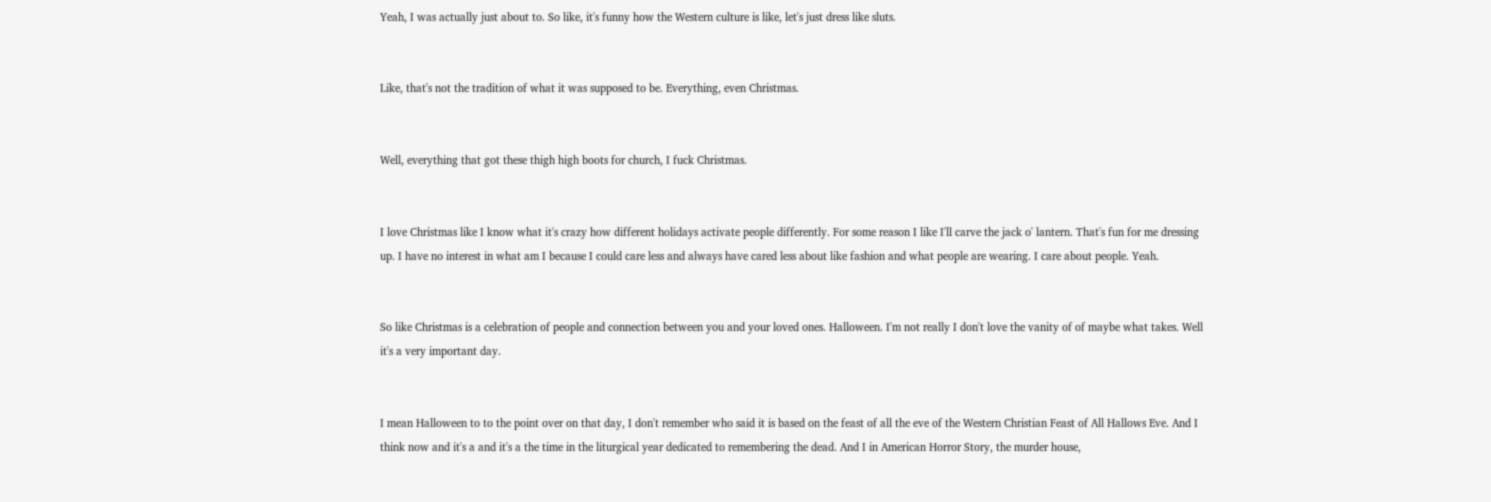Yeah, I was actually just about to. So like, it's funny how the Western culture is like, let's just dress like sluts.


Like, that's not the tradition of what it was supposed to be. Everything, even Christmas.


Well, everything that got these thigh high boots for church, I fuck Christmas.


I love Christmas like I know what it's crazy how different holidays activate people differently. For some reason I like I'll carve the jack o' lantern. That's fun for me dressing up. I have no interest in what am I because I could care less and always have cared less about like fashion and what people are wearing. I care about people. Yeah.


So like Christmas is a celebration of people and connection between you and your loved ones. Halloween. I'm not really I don't love the vanity of of maybe what takes. Well it's a very important day.


I mean Halloween to to the point over on that day, I don't remember who said it is based on the feast of all the eve of the Western Christian Feast of All Hallows Eve. And I think now and it's a and it's a the time in the liturgical year dedicated to remembering the dead. And I in American Horror Story, the murder house,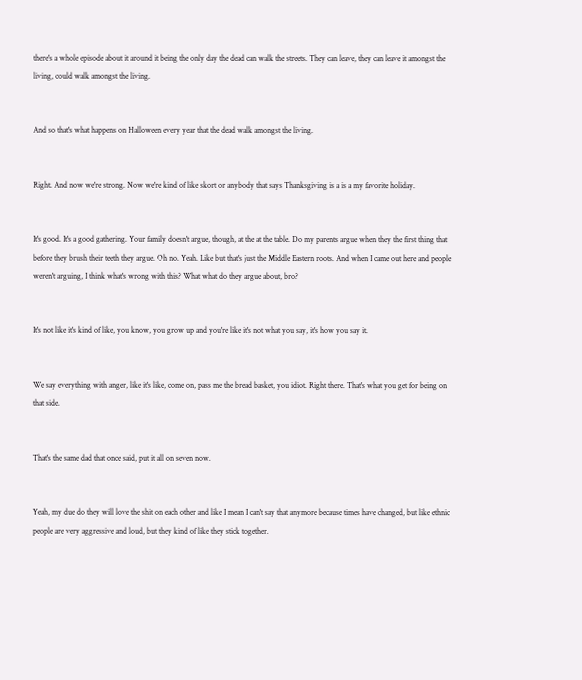there's a whole episode about it around it being the only day the dead can walk the streets. They can leave, they can leave it amongst the living, could walk amongst the living.


And so that's what happens on Halloween every year that the dead walk amongst the living.


Right. And now we're strong. Now we're kind of like skort or anybody that says Thanksgiving is a is a my favorite holiday.


It's good. It's a good gathering. Your family doesn't argue, though, at the at the table. Do my parents argue when they the first thing that before they brush their teeth they argue. Oh no. Yeah. Like but that's just the Middle Eastern roots. And when I came out here and people weren't arguing, I think what's wrong with this? What what do they argue about, bro?


It's not like it's kind of like, you know, you grow up and you're like it's not what you say, it's how you say it.


We say everything with anger, like it's like, come on, pass me the bread basket, you idiot. Right there. That's what you get for being on that side.


That's the same dad that once said, put it all on seven now.


Yeah, my due do they will love the shit on each other and like I mean I can't say that anymore because times have changed, but like ethnic people are very aggressive and loud, but they kind of like they stick together.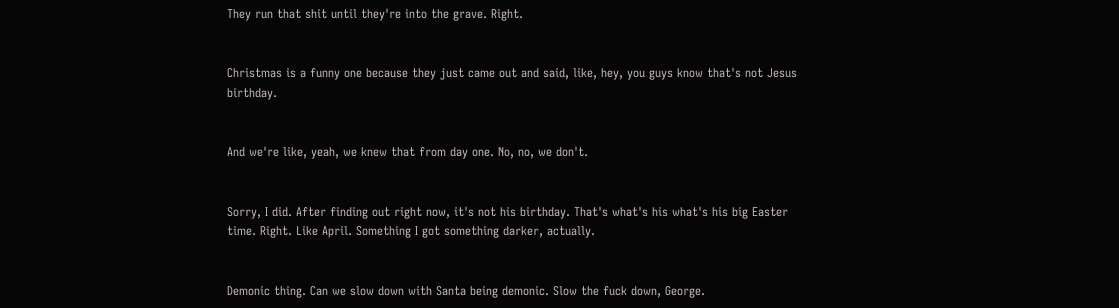They run that shit until they're into the grave. Right.


Christmas is a funny one because they just came out and said, like, hey, you guys know that's not Jesus birthday.


And we're like, yeah, we knew that from day one. No, no, we don't.


Sorry, I did. After finding out right now, it's not his birthday. That's what's his what's his big Easter time. Right. Like April. Something I got something darker, actually.


Demonic thing. Can we slow down with Santa being demonic. Slow the fuck down, George.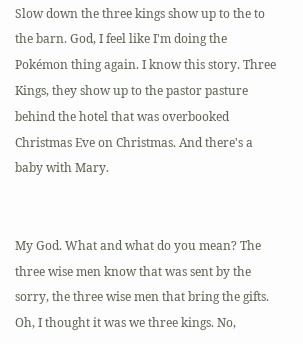Slow down the three kings show up to the to the barn. God, I feel like I'm doing the Pokémon thing again. I know this story. Three Kings, they show up to the pastor pasture behind the hotel that was overbooked Christmas Eve on Christmas. And there's a baby with Mary.


My God. What and what do you mean? The three wise men know that was sent by the sorry, the three wise men that bring the gifts. Oh, I thought it was we three kings. No,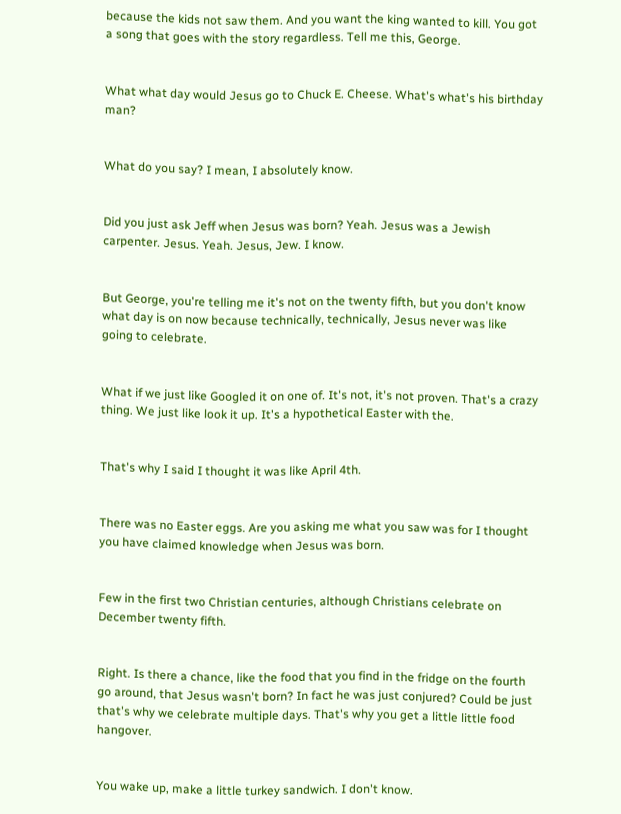because the kids not saw them. And you want the king wanted to kill. You got a song that goes with the story regardless. Tell me this, George.


What what day would Jesus go to Chuck E. Cheese. What's what's his birthday man?


What do you say? I mean, I absolutely know.


Did you just ask Jeff when Jesus was born? Yeah. Jesus was a Jewish carpenter. Jesus. Yeah. Jesus, Jew. I know.


But George, you're telling me it's not on the twenty fifth, but you don't know what day is on now because technically, technically, Jesus never was like going to celebrate.


What if we just like Googled it on one of. It's not, it's not proven. That's a crazy thing. We just like look it up. It's a hypothetical Easter with the.


That's why I said I thought it was like April 4th.


There was no Easter eggs. Are you asking me what you saw was for I thought you have claimed knowledge when Jesus was born.


Few in the first two Christian centuries, although Christians celebrate on December twenty fifth.


Right. Is there a chance, like the food that you find in the fridge on the fourth go around, that Jesus wasn't born? In fact he was just conjured? Could be just that's why we celebrate multiple days. That's why you get a little little food hangover.


You wake up, make a little turkey sandwich. I don't know.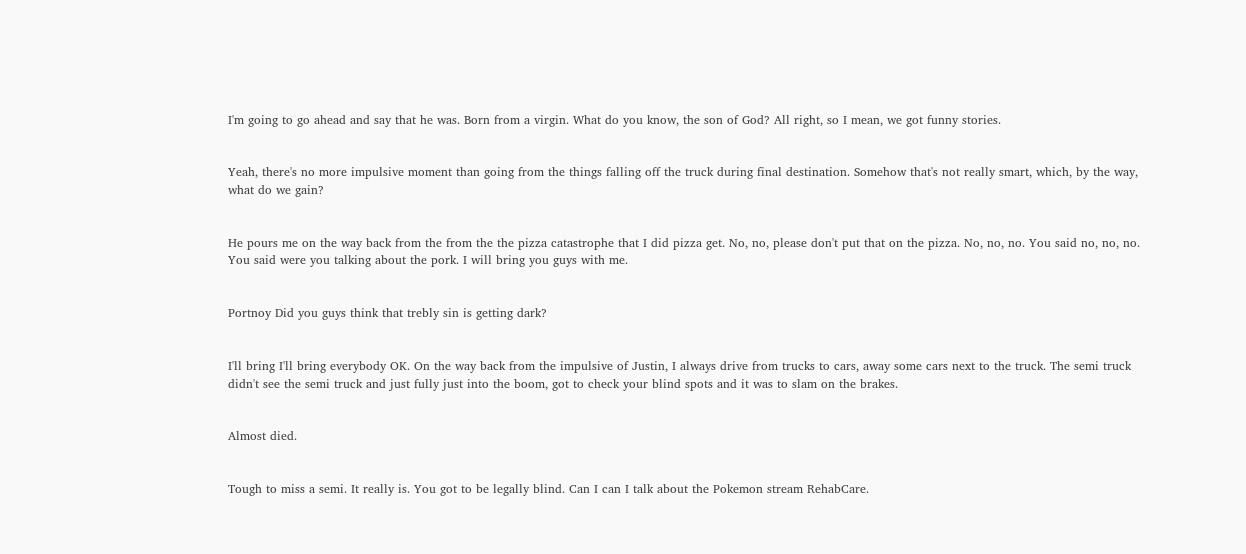I'm going to go ahead and say that he was. Born from a virgin. What do you know, the son of God? All right, so I mean, we got funny stories.


Yeah, there's no more impulsive moment than going from the things falling off the truck during final destination. Somehow that's not really smart, which, by the way, what do we gain?


He pours me on the way back from the from the the pizza catastrophe that I did pizza get. No, no, please don't put that on the pizza. No, no, no. You said no, no, no. You said were you talking about the pork. I will bring you guys with me.


Portnoy Did you guys think that trebly sin is getting dark?


I'll bring I'll bring everybody OK. On the way back from the impulsive of Justin, I always drive from trucks to cars, away some cars next to the truck. The semi truck didn't see the semi truck and just fully just into the boom, got to check your blind spots and it was to slam on the brakes.


Almost died.


Tough to miss a semi. It really is. You got to be legally blind. Can I can I talk about the Pokemon stream RehabCare.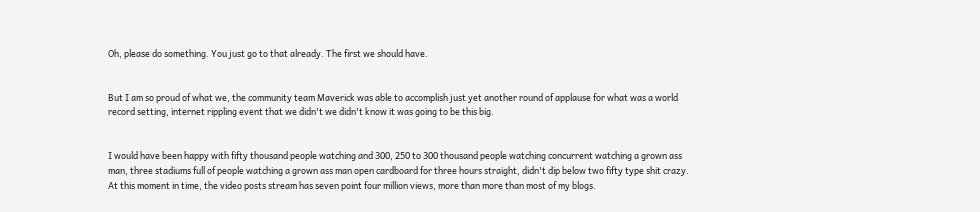Oh, please do something. You just go to that already. The first we should have.


But I am so proud of what we, the community team Maverick was able to accomplish just yet another round of applause for what was a world record setting, internet rippling event that we didn't we didn't know it was going to be this big.


I would have been happy with fifty thousand people watching and 300, 250 to 300 thousand people watching concurrent watching a grown ass man, three stadiums full of people watching a grown ass man open cardboard for three hours straight, didn't dip below two fifty type shit crazy. At this moment in time, the video posts stream has seven point four million views, more than more than most of my blogs.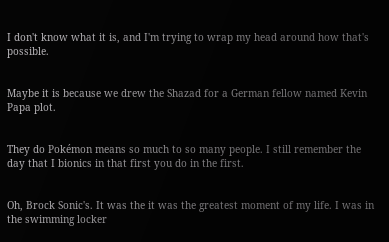I don't know what it is, and I'm trying to wrap my head around how that's possible.


Maybe it is because we drew the Shazad for a German fellow named Kevin Papa plot.


They do Pokémon means so much to so many people. I still remember the day that I bionics in that first you do in the first.


Oh, Brock Sonic's. It was the it was the greatest moment of my life. I was in the swimming locker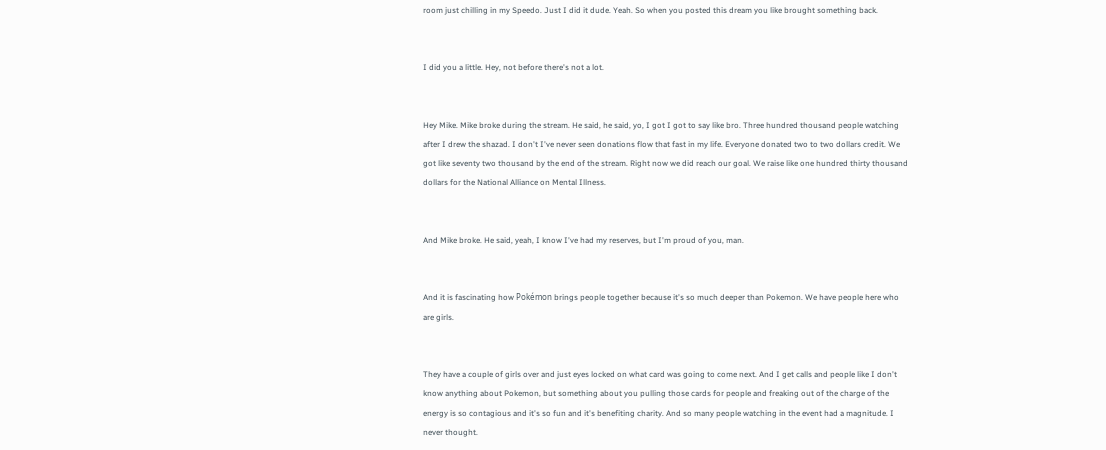room just chilling in my Speedo. Just I did it dude. Yeah. So when you posted this dream you like brought something back.


I did you a little. Hey, not before there's not a lot.


Hey Mike. Mike broke during the stream. He said, he said, yo, I got I got to say like bro. Three hundred thousand people watching after I drew the shazad. I don't I've never seen donations flow that fast in my life. Everyone donated two to two dollars credit. We got like seventy two thousand by the end of the stream. Right now we did reach our goal. We raise like one hundred thirty thousand dollars for the National Alliance on Mental Illness.


And Mike broke. He said, yeah, I know I've had my reserves, but I'm proud of you, man.


And it is fascinating how Pokémon brings people together because it's so much deeper than Pokemon. We have people here who are girls.


They have a couple of girls over and just eyes locked on what card was going to come next. And I get calls and people like I don't know anything about Pokemon, but something about you pulling those cards for people and freaking out of the charge of the energy is so contagious and it's so fun and it's benefiting charity. And so many people watching in the event had a magnitude. I never thought.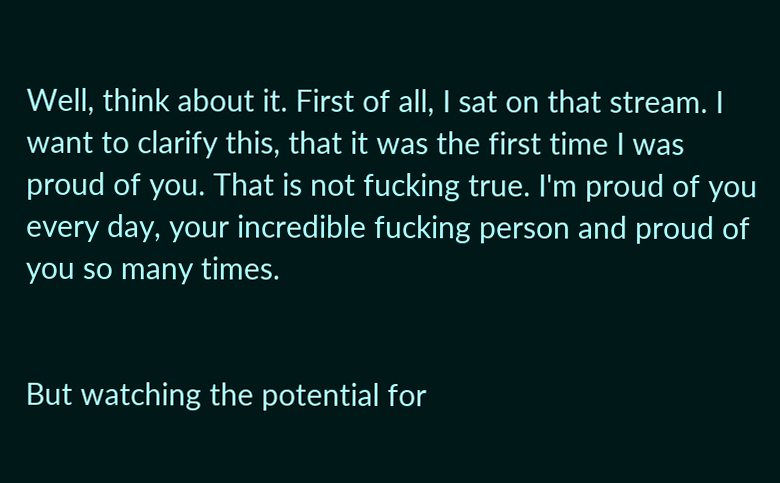Well, think about it. First of all, I sat on that stream. I want to clarify this, that it was the first time I was proud of you. That is not fucking true. I'm proud of you every day, your incredible fucking person and proud of you so many times.


But watching the potential for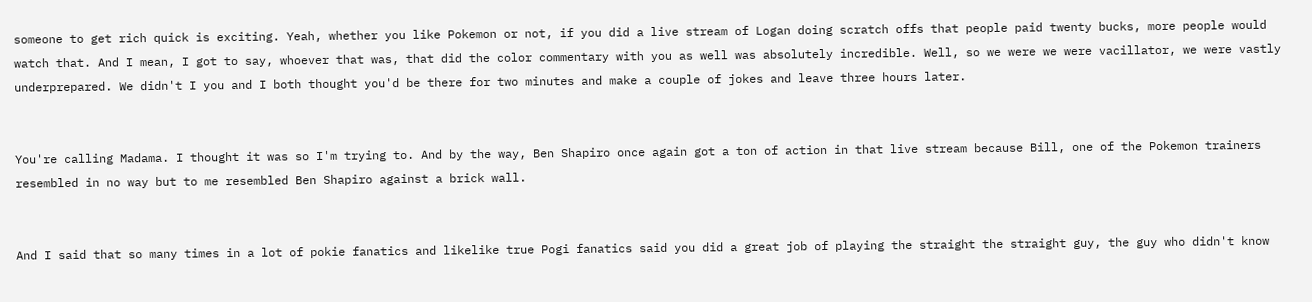someone to get rich quick is exciting. Yeah, whether you like Pokemon or not, if you did a live stream of Logan doing scratch offs that people paid twenty bucks, more people would watch that. And I mean, I got to say, whoever that was, that did the color commentary with you as well was absolutely incredible. Well, so we were we were vacillator, we were vastly underprepared. We didn't I you and I both thought you'd be there for two minutes and make a couple of jokes and leave three hours later.


You're calling Madama. I thought it was so I'm trying to. And by the way, Ben Shapiro once again got a ton of action in that live stream because Bill, one of the Pokemon trainers resembled in no way but to me resembled Ben Shapiro against a brick wall.


And I said that so many times in a lot of pokie fanatics and likelike true Pogi fanatics said you did a great job of playing the straight the straight guy, the guy who didn't know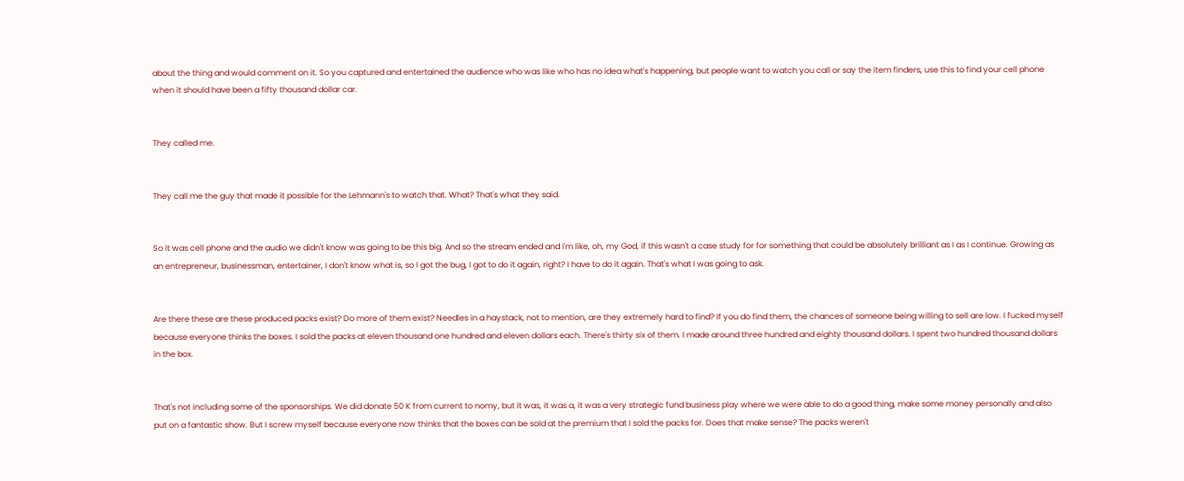about the thing and would comment on it. So you captured and entertained the audience who was like who has no idea what's happening, but people want to watch you call or say the item finders, use this to find your cell phone when it should have been a fifty thousand dollar car.


They called me.


They call me the guy that made it possible for the Lehmann's to watch that. What? That's what they said.


So it was cell phone and the audio we didn't know was going to be this big. And so the stream ended and I'm like, oh, my God, if this wasn't a case study for for something that could be absolutely brilliant as I as I continue. Growing as an entrepreneur, businessman, entertainer, I don't know what is, so I got the bug, I got to do it again, right? I have to do it again. That's what I was going to ask.


Are there these are these produced packs exist? Do more of them exist? Needles in a haystack, not to mention, are they extremely hard to find? If you do find them, the chances of someone being willing to sell are low. I fucked myself because everyone thinks the boxes. I sold the packs at eleven thousand one hundred and eleven dollars each. There's thirty six of them. I made around three hundred and eighty thousand dollars. I spent two hundred thousand dollars in the box.


That's not including some of the sponsorships. We did donate 50 K from current to nomy, but it was, it was a, it was a very strategic fund business play where we were able to do a good thing, make some money personally and also put on a fantastic show. But I screw myself because everyone now thinks that the boxes can be sold at the premium that I sold the packs for. Does that make sense? The packs weren't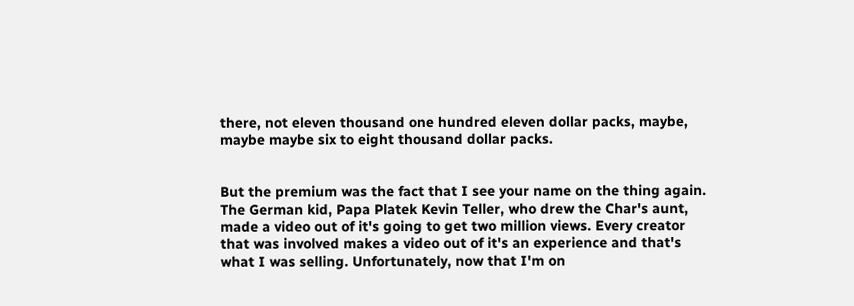there, not eleven thousand one hundred eleven dollar packs, maybe, maybe maybe six to eight thousand dollar packs.


But the premium was the fact that I see your name on the thing again. The German kid, Papa Platek Kevin Teller, who drew the Char's aunt, made a video out of it's going to get two million views. Every creator that was involved makes a video out of it's an experience and that's what I was selling. Unfortunately, now that I'm on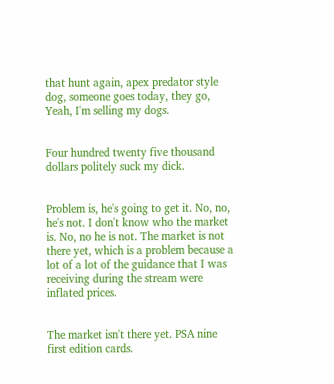that hunt again, apex predator style dog, someone goes today, they go, Yeah, I'm selling my dogs.


Four hundred twenty five thousand dollars politely suck my dick.


Problem is, he's going to get it. No, no, he's not. I don't know who the market is. No, no he is not. The market is not there yet, which is a problem because a lot of a lot of the guidance that I was receiving during the stream were inflated prices.


The market isn't there yet. PSA nine first edition cards.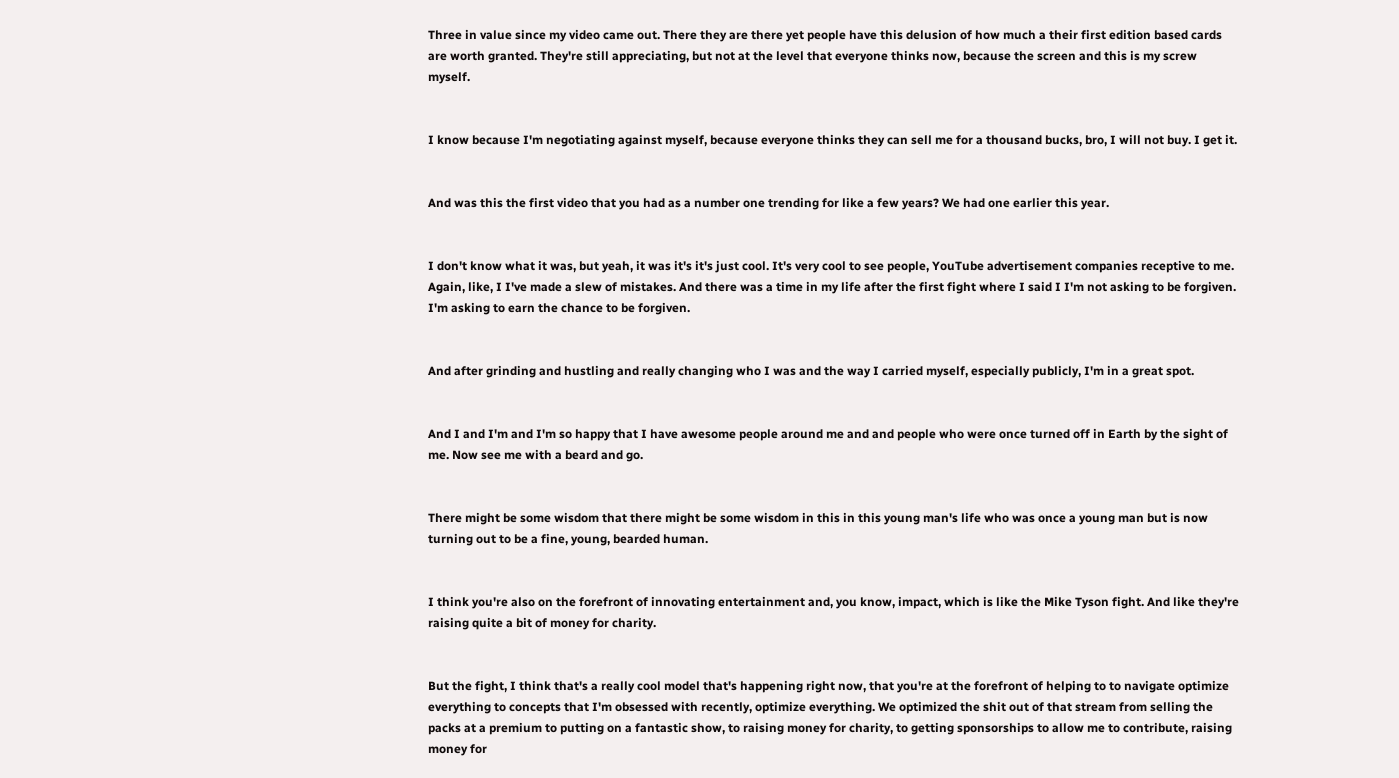Three in value since my video came out. There they are there yet people have this delusion of how much a their first edition based cards are worth granted. They're still appreciating, but not at the level that everyone thinks now, because the screen and this is my screw myself.


I know because I'm negotiating against myself, because everyone thinks they can sell me for a thousand bucks, bro, I will not buy. I get it.


And was this the first video that you had as a number one trending for like a few years? We had one earlier this year.


I don't know what it was, but yeah, it was it's it's just cool. It's very cool to see people, YouTube advertisement companies receptive to me. Again, like, I I've made a slew of mistakes. And there was a time in my life after the first fight where I said I I'm not asking to be forgiven. I'm asking to earn the chance to be forgiven.


And after grinding and hustling and really changing who I was and the way I carried myself, especially publicly, I'm in a great spot.


And I and I'm and I'm so happy that I have awesome people around me and and people who were once turned off in Earth by the sight of me. Now see me with a beard and go.


There might be some wisdom that there might be some wisdom in this in this young man's life who was once a young man but is now turning out to be a fine, young, bearded human.


I think you're also on the forefront of innovating entertainment and, you know, impact, which is like the Mike Tyson fight. And like they're raising quite a bit of money for charity.


But the fight, I think that's a really cool model that's happening right now, that you're at the forefront of helping to to navigate optimize everything to concepts that I'm obsessed with recently, optimize everything. We optimized the shit out of that stream from selling the packs at a premium to putting on a fantastic show, to raising money for charity, to getting sponsorships to allow me to contribute, raising money for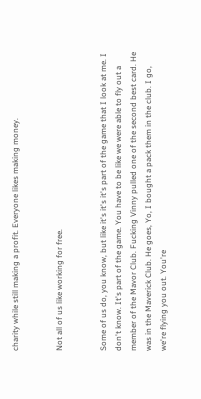charity while still making a profit. Everyone likes making money.


Not all of us like working for free.


Some of us do, you know, but like it's it's it's part of the game that I look at me. I don't know. It's part of the game. You have to be like we were able to fly out a member of the Mavor Club. Fucking Vinny pulled one of the second best card. He was in the Maverick Club. He goes, Yo, I bought a pack them in the club. I go, we're flying you out. You're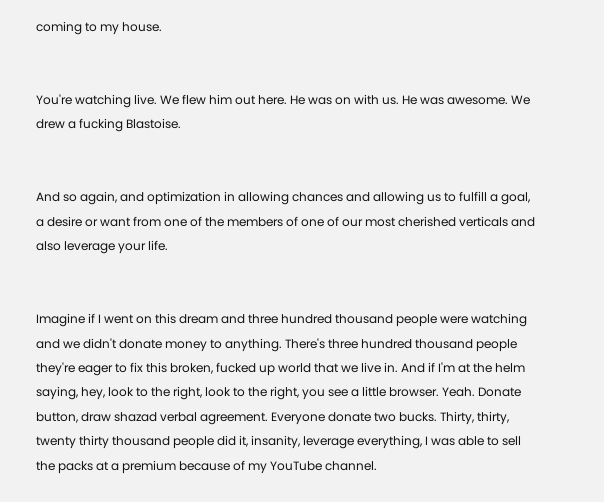coming to my house.


You're watching live. We flew him out here. He was on with us. He was awesome. We drew a fucking Blastoise.


And so again, and optimization in allowing chances and allowing us to fulfill a goal, a desire or want from one of the members of one of our most cherished verticals and also leverage your life.


Imagine if I went on this dream and three hundred thousand people were watching and we didn't donate money to anything. There's three hundred thousand people they're eager to fix this broken, fucked up world that we live in. And if I'm at the helm saying, hey, look to the right, look to the right, you see a little browser. Yeah. Donate button, draw shazad verbal agreement. Everyone donate two bucks. Thirty, thirty, twenty thirty thousand people did it, insanity, leverage everything, I was able to sell the packs at a premium because of my YouTube channel.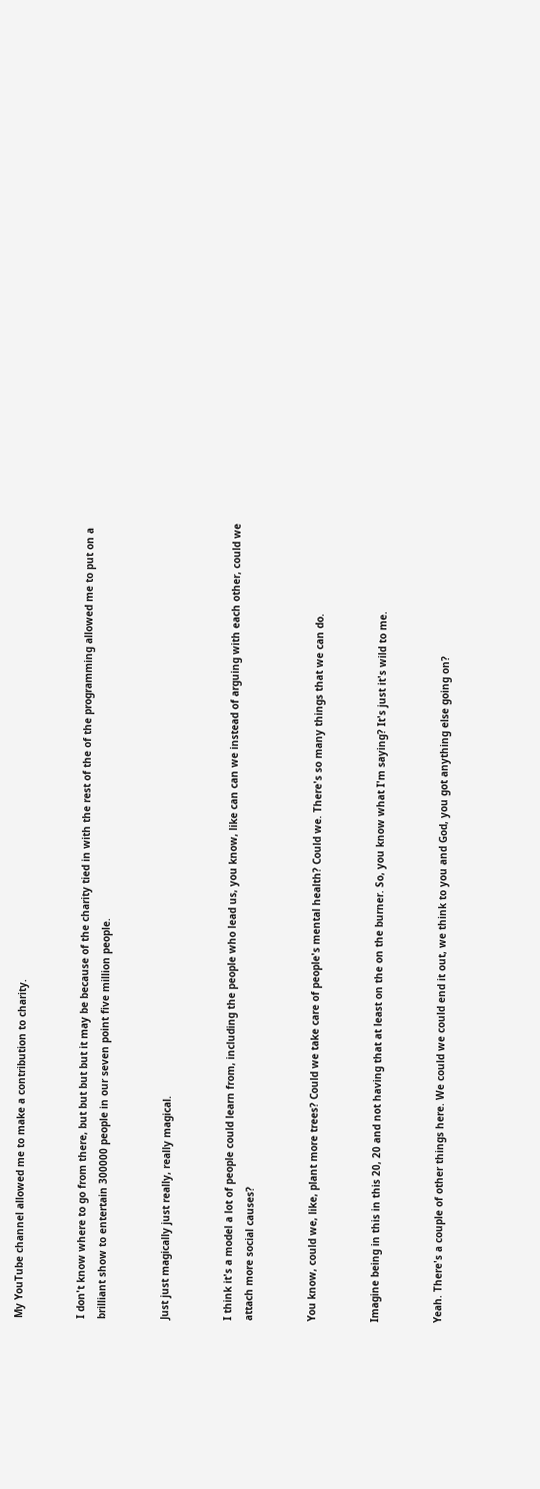My YouTube channel allowed me to make a contribution to charity.


I don't know where to go from there, but but but but it may be because of the charity tied in with the rest of the of the programming allowed me to put on a brilliant show to entertain 300000 people in our seven point five million people.


Just just magically just really, really magical.


I think it's a model a lot of people could learn from, including the people who lead us, you know, like can can we instead of arguing with each other, could we attach more social causes?


You know, could we, like, plant more trees? Could we take care of people's mental health? Could we. There's so many things that we can do.


Imagine being in this in this 20, 20 and not having that at least on the on the burner. So, you know what I'm saying? It's just it's wild to me.


Yeah. There's a couple of other things here. We could we could end it out, we think to you and God, you got anything else going on?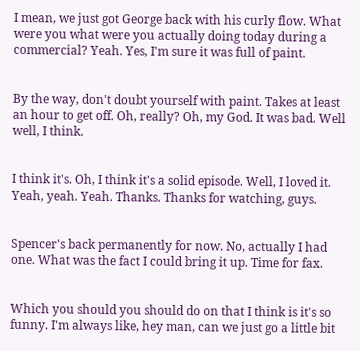I mean, we just got George back with his curly flow. What were you what were you actually doing today during a commercial? Yeah. Yes, I'm sure it was full of paint.


By the way, don't doubt yourself with paint. Takes at least an hour to get off. Oh, really? Oh, my God. It was bad. Well well, I think.


I think it's. Oh, I think it's a solid episode. Well, I loved it. Yeah, yeah. Yeah. Thanks. Thanks for watching, guys.


Spencer's back permanently for now. No, actually I had one. What was the fact I could bring it up. Time for fax.


Which you should you should do on that I think is it's so funny. I'm always like, hey man, can we just go a little bit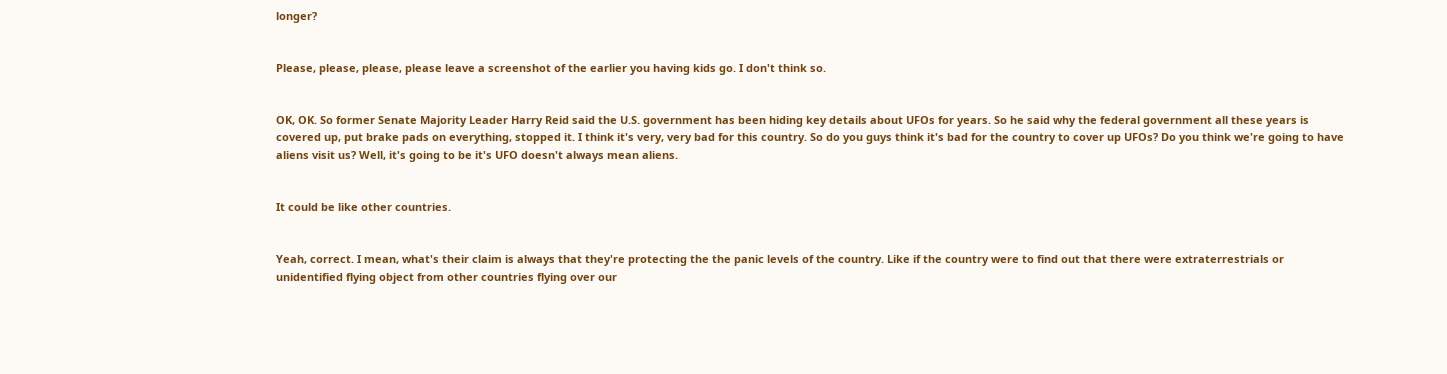longer?


Please, please, please, please leave a screenshot of the earlier you having kids go. I don't think so.


OK, OK. So former Senate Majority Leader Harry Reid said the U.S. government has been hiding key details about UFOs for years. So he said why the federal government all these years is covered up, put brake pads on everything, stopped it. I think it's very, very bad for this country. So do you guys think it's bad for the country to cover up UFOs? Do you think we're going to have aliens visit us? Well, it's going to be it's UFO doesn't always mean aliens.


It could be like other countries.


Yeah, correct. I mean, what's their claim is always that they're protecting the the panic levels of the country. Like if the country were to find out that there were extraterrestrials or unidentified flying object from other countries flying over our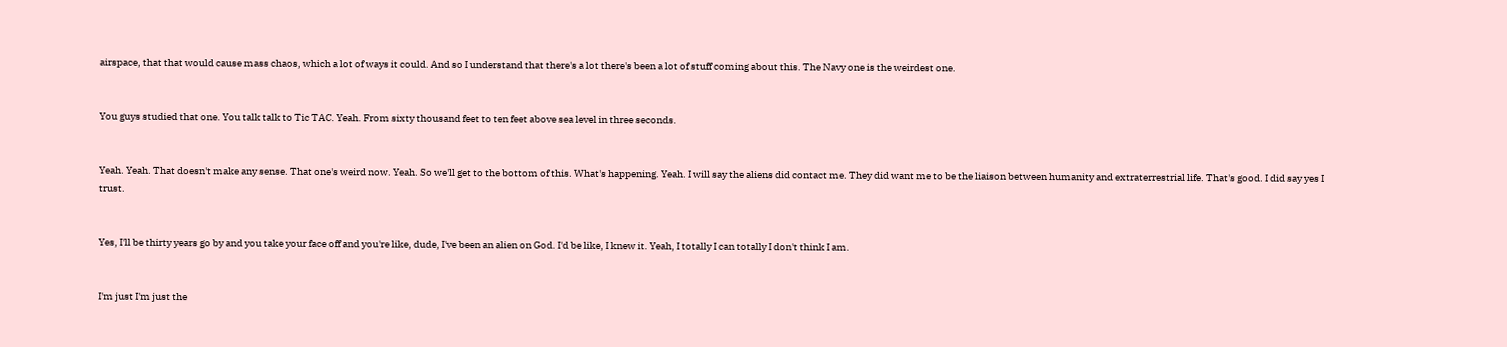airspace, that that would cause mass chaos, which a lot of ways it could. And so I understand that there's a lot there's been a lot of stuff coming about this. The Navy one is the weirdest one.


You guys studied that one. You talk talk to Tic TAC. Yeah. From sixty thousand feet to ten feet above sea level in three seconds.


Yeah. Yeah. That doesn't make any sense. That one's weird now. Yeah. So we'll get to the bottom of this. What's happening. Yeah. I will say the aliens did contact me. They did want me to be the liaison between humanity and extraterrestrial life. That's good. I did say yes I trust.


Yes, I'll be thirty years go by and you take your face off and you're like, dude, I've been an alien on God. I'd be like, I knew it. Yeah, I totally I can totally I don't think I am.


I'm just I'm just the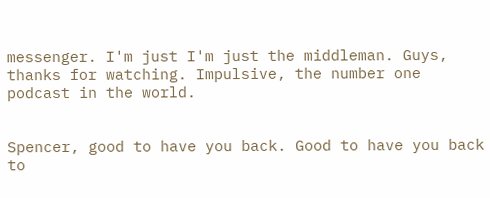messenger. I'm just I'm just the middleman. Guys, thanks for watching. Impulsive, the number one podcast in the world.


Spencer, good to have you back. Good to have you back to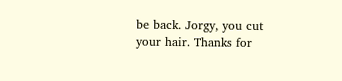be back. Jorgy, you cut your hair. Thanks for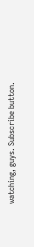watching, guys. Subscribe button.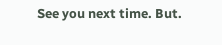See you next time. But.